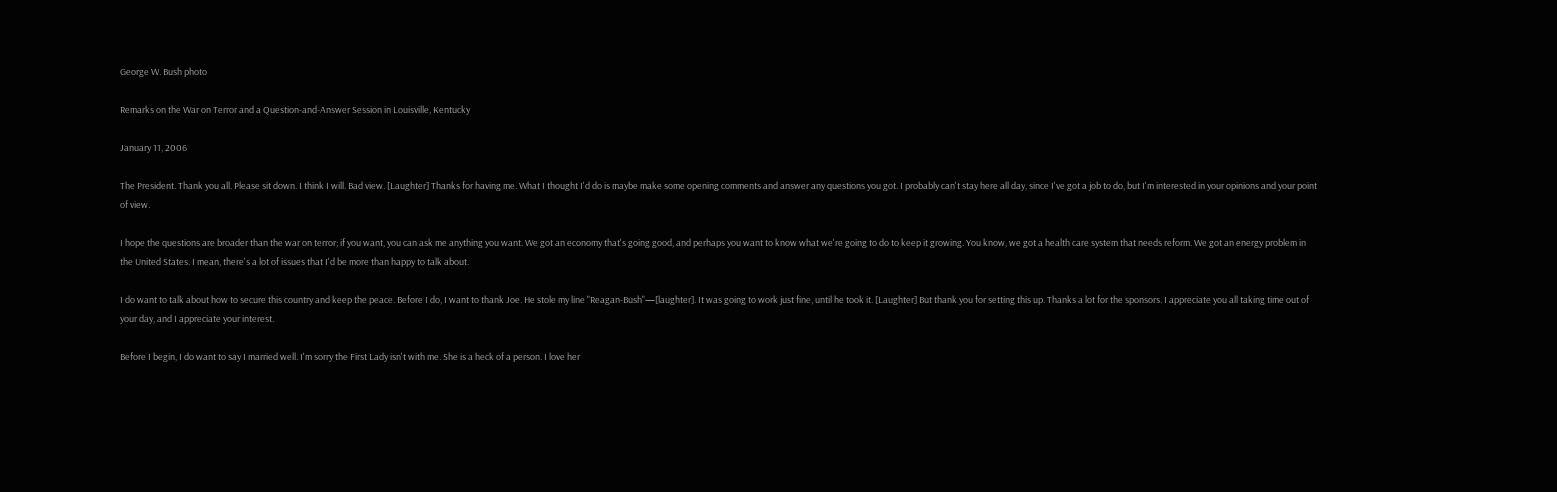George W. Bush photo

Remarks on the War on Terror and a Question-and-Answer Session in Louisville, Kentucky

January 11, 2006

The President. Thank you all. Please sit down. I think I will. Bad view. [Laughter] Thanks for having me. What I thought I'd do is maybe make some opening comments and answer any questions you got. I probably can't stay here all day, since I've got a job to do, but I'm interested in your opinions and your point of view.

I hope the questions are broader than the war on terror; if you want, you can ask me anything you want. We got an economy that's going good, and perhaps you want to know what we're going to do to keep it growing. You know, we got a health care system that needs reform. We got an energy problem in the United States. I mean, there's a lot of issues that I'd be more than happy to talk about.

I do want to talk about how to secure this country and keep the peace. Before I do, I want to thank Joe. He stole my line "Reagan-Bush"—[laughter]. It was going to work just fine, until he took it. [Laughter] But thank you for setting this up. Thanks a lot for the sponsors. I appreciate you all taking time out of your day, and I appreciate your interest.

Before I begin, I do want to say I married well. I'm sorry the First Lady isn't with me. She is a heck of a person. I love her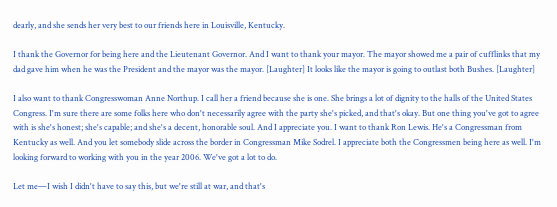dearly, and she sends her very best to our friends here in Louisville, Kentucky.

I thank the Governor for being here and the Lieutenant Governor. And I want to thank your mayor. The mayor showed me a pair of cufflinks that my dad gave him when he was the President and the mayor was the mayor. [Laughter] It looks like the mayor is going to outlast both Bushes. [Laughter]

I also want to thank Congresswoman Anne Northup. I call her a friend because she is one. She brings a lot of dignity to the halls of the United States Congress. I'm sure there are some folks here who don't necessarily agree with the party she's picked, and that's okay. But one thing you've got to agree with is she's honest; she's capable; and she's a decent, honorable soul. And I appreciate you. I want to thank Ron Lewis. He's a Congressman from Kentucky as well. And you let somebody slide across the border in Congressman Mike Sodrel. I appreciate both the Congressmen being here as well. I'm looking forward to working with you in the year 2006. We've got a lot to do.

Let me—I wish I didn't have to say this, but we're still at war, and that's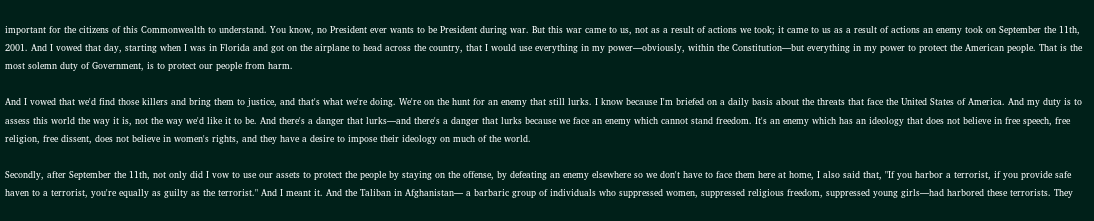important for the citizens of this Commonwealth to understand. You know, no President ever wants to be President during war. But this war came to us, not as a result of actions we took; it came to us as a result of actions an enemy took on September the 11th, 2001. And I vowed that day, starting when I was in Florida and got on the airplane to head across the country, that I would use everything in my power—obviously, within the Constitution—but everything in my power to protect the American people. That is the most solemn duty of Government, is to protect our people from harm.

And I vowed that we'd find those killers and bring them to justice, and that's what we're doing. We're on the hunt for an enemy that still lurks. I know because I'm briefed on a daily basis about the threats that face the United States of America. And my duty is to assess this world the way it is, not the way we'd like it to be. And there's a danger that lurks—and there's a danger that lurks because we face an enemy which cannot stand freedom. It's an enemy which has an ideology that does not believe in free speech, free religion, free dissent, does not believe in women's rights, and they have a desire to impose their ideology on much of the world.

Secondly, after September the 11th, not only did I vow to use our assets to protect the people by staying on the offense, by defeating an enemy elsewhere so we don't have to face them here at home, I also said that, "If you harbor a terrorist, if you provide safe haven to a terrorist, you're equally as guilty as the terrorist." And I meant it. And the Taliban in Afghanistan— a barbaric group of individuals who suppressed women, suppressed religious freedom, suppressed young girls—had harbored these terrorists. They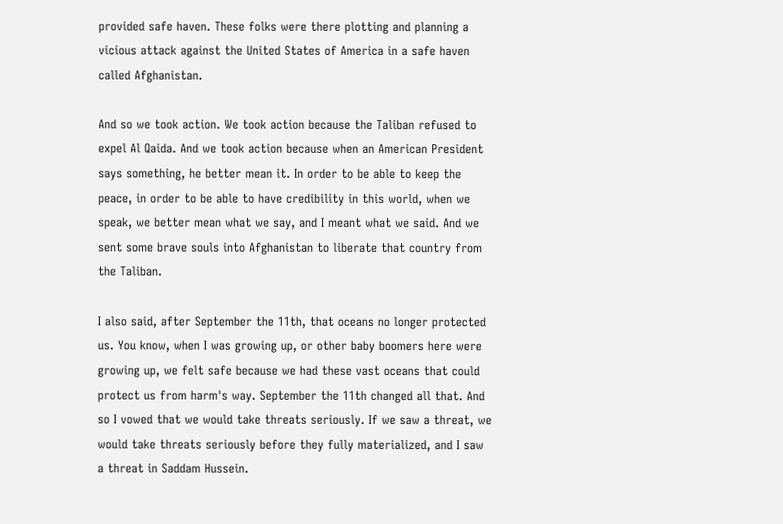provided safe haven. These folks were there plotting and planning a vicious attack against the United States of America in a safe haven called Afghanistan.

And so we took action. We took action because the Taliban refused to expel Al Qaida. And we took action because when an American President says something, he better mean it. In order to be able to keep the peace, in order to be able to have credibility in this world, when we speak, we better mean what we say, and I meant what we said. And we sent some brave souls into Afghanistan to liberate that country from the Taliban.

I also said, after September the 11th, that oceans no longer protected us. You know, when I was growing up, or other baby boomers here were growing up, we felt safe because we had these vast oceans that could protect us from harm's way. September the 11th changed all that. And so I vowed that we would take threats seriously. If we saw a threat, we would take threats seriously before they fully materialized, and I saw a threat in Saddam Hussein.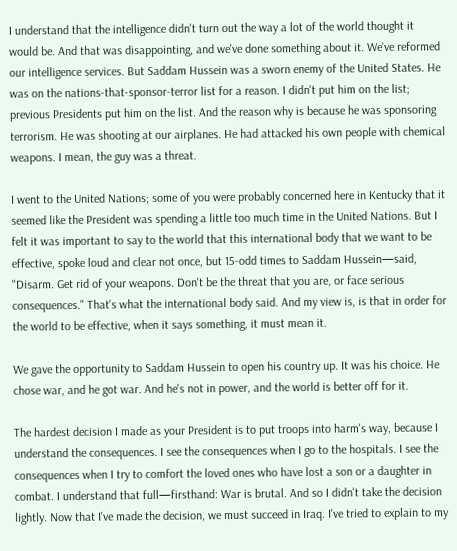I understand that the intelligence didn't turn out the way a lot of the world thought it would be. And that was disappointing, and we've done something about it. We've reformed our intelligence services. But Saddam Hussein was a sworn enemy of the United States. He was on the nations-that-sponsor-terror list for a reason. I didn't put him on the list; previous Presidents put him on the list. And the reason why is because he was sponsoring terrorism. He was shooting at our airplanes. He had attacked his own people with chemical weapons. I mean, the guy was a threat.

I went to the United Nations; some of you were probably concerned here in Kentucky that it seemed like the President was spending a little too much time in the United Nations. But I felt it was important to say to the world that this international body that we want to be effective, spoke loud and clear not once, but 15-odd times to Saddam Hussein—said, "Disarm. Get rid of your weapons. Don't be the threat that you are, or face serious consequences." That's what the international body said. And my view is, is that in order for the world to be effective, when it says something, it must mean it.

We gave the opportunity to Saddam Hussein to open his country up. It was his choice. He chose war, and he got war. And he's not in power, and the world is better off for it.

The hardest decision I made as your President is to put troops into harm's way, because I understand the consequences. I see the consequences when I go to the hospitals. I see the consequences when I try to comfort the loved ones who have lost a son or a daughter in combat. I understand that full—firsthand: War is brutal. And so I didn't take the decision lightly. Now that I've made the decision, we must succeed in Iraq. I've tried to explain to my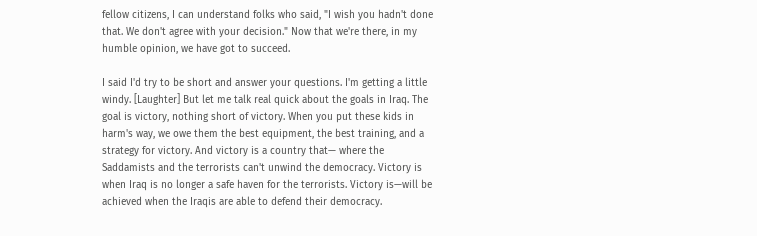fellow citizens, I can understand folks who said, "I wish you hadn't done that. We don't agree with your decision." Now that we're there, in my humble opinion, we have got to succeed.

I said I'd try to be short and answer your questions. I'm getting a little windy. [Laughter] But let me talk real quick about the goals in Iraq. The goal is victory, nothing short of victory. When you put these kids in harm's way, we owe them the best equipment, the best training, and a strategy for victory. And victory is a country that— where the Saddamists and the terrorists can't unwind the democracy. Victory is when Iraq is no longer a safe haven for the terrorists. Victory is—will be achieved when the Iraqis are able to defend their democracy.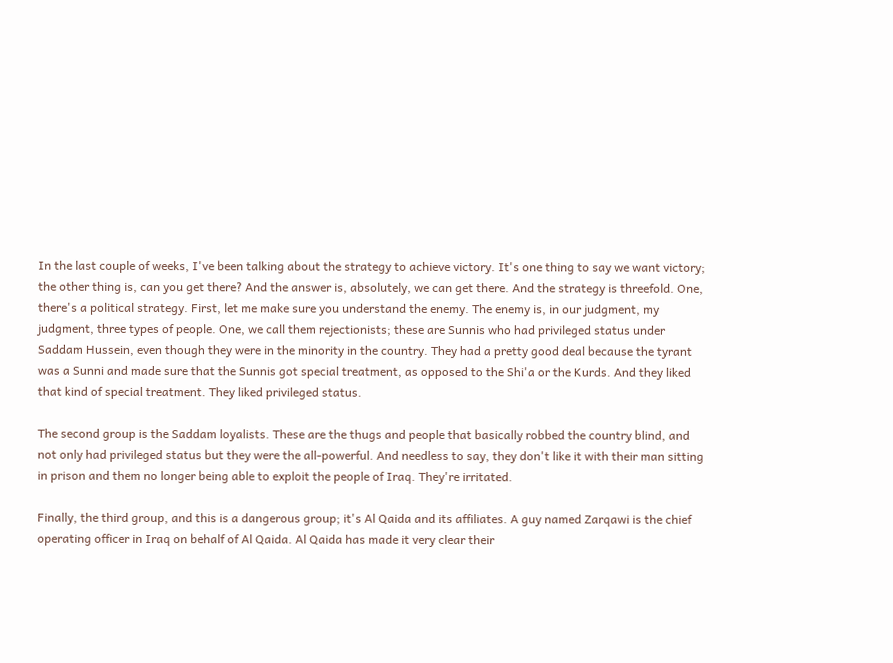In the last couple of weeks, I've been talking about the strategy to achieve victory. It's one thing to say we want victory; the other thing is, can you get there? And the answer is, absolutely, we can get there. And the strategy is threefold. One, there's a political strategy. First, let me make sure you understand the enemy. The enemy is, in our judgment, my judgment, three types of people. One, we call them rejectionists; these are Sunnis who had privileged status under Saddam Hussein, even though they were in the minority in the country. They had a pretty good deal because the tyrant was a Sunni and made sure that the Sunnis got special treatment, as opposed to the Shi'a or the Kurds. And they liked that kind of special treatment. They liked privileged status.

The second group is the Saddam loyalists. These are the thugs and people that basically robbed the country blind, and not only had privileged status but they were the all-powerful. And needless to say, they don't like it with their man sitting in prison and them no longer being able to exploit the people of Iraq. They're irritated.

Finally, the third group, and this is a dangerous group; it's Al Qaida and its affiliates. A guy named Zarqawi is the chief operating officer in Iraq on behalf of Al Qaida. Al Qaida has made it very clear their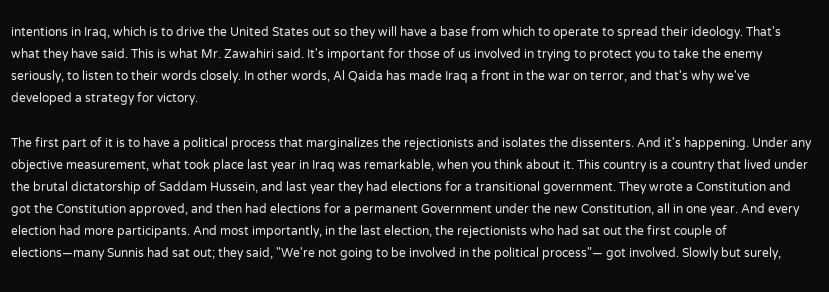intentions in Iraq, which is to drive the United States out so they will have a base from which to operate to spread their ideology. That's what they have said. This is what Mr. Zawahiri said. It's important for those of us involved in trying to protect you to take the enemy seriously, to listen to their words closely. In other words, Al Qaida has made Iraq a front in the war on terror, and that's why we've developed a strategy for victory.

The first part of it is to have a political process that marginalizes the rejectionists and isolates the dissenters. And it's happening. Under any objective measurement, what took place last year in Iraq was remarkable, when you think about it. This country is a country that lived under the brutal dictatorship of Saddam Hussein, and last year they had elections for a transitional government. They wrote a Constitution and got the Constitution approved, and then had elections for a permanent Government under the new Constitution, all in one year. And every election had more participants. And most importantly, in the last election, the rejectionists who had sat out the first couple of elections—many Sunnis had sat out; they said, "We're not going to be involved in the political process"— got involved. Slowly but surely,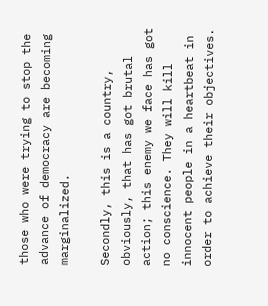those who were trying to stop the advance of democracy are becoming marginalized.

Secondly, this is a country, obviously, that has got brutal action; this enemy we face has got no conscience. They will kill innocent people in a heartbeat in order to achieve their objectives.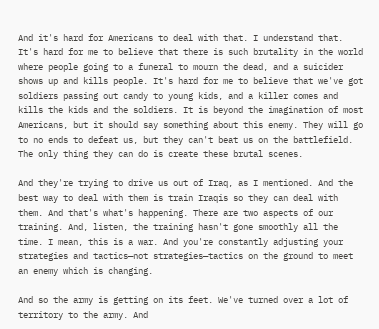And it's hard for Americans to deal with that. I understand that. It's hard for me to believe that there is such brutality in the world where people going to a funeral to mourn the dead, and a suicider shows up and kills people. It's hard for me to believe that we've got soldiers passing out candy to young kids, and a killer comes and kills the kids and the soldiers. It is beyond the imagination of most Americans, but it should say something about this enemy. They will go to no ends to defeat us, but they can't beat us on the battlefield. The only thing they can do is create these brutal scenes.

And they're trying to drive us out of Iraq, as I mentioned. And the best way to deal with them is train Iraqis so they can deal with them. And that's what's happening. There are two aspects of our training. And, listen, the training hasn't gone smoothly all the time. I mean, this is a war. And you're constantly adjusting your strategies and tactics—not strategies—tactics on the ground to meet an enemy which is changing.

And so the army is getting on its feet. We've turned over a lot of territory to the army. And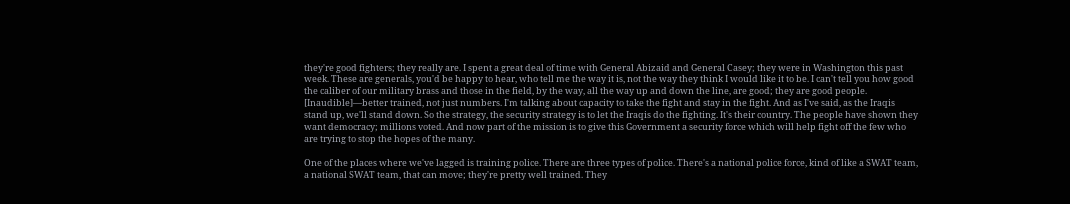they're good fighters; they really are. I spent a great deal of time with General Abizaid and General Casey; they were in Washington this past week. These are generals, you'd be happy to hear, who tell me the way it is, not the way they think I would like it to be. I can't tell you how good the caliber of our military brass and those in the field, by the way, all the way up and down the line, are good; they are good people. [Inaudible]—better trained, not just numbers. I'm talking about capacity to take the fight and stay in the fight. And as I've said, as the Iraqis stand up, we'll stand down. So the strategy, the security strategy is to let the Iraqis do the fighting. It's their country. The people have shown they want democracy; millions voted. And now part of the mission is to give this Government a security force which will help fight off the few who are trying to stop the hopes of the many.

One of the places where we've lagged is training police. There are three types of police. There's a national police force, kind of like a SWAT team, a national SWAT team, that can move; they're pretty well trained. They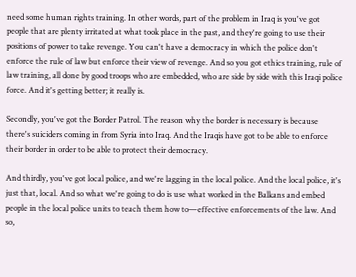need some human rights training. In other words, part of the problem in Iraq is you've got people that are plenty irritated at what took place in the past, and they're going to use their positions of power to take revenge. You can't have a democracy in which the police don't enforce the rule of law but enforce their view of revenge. And so you got ethics training, rule of law training, all done by good troops who are embedded, who are side by side with this Iraqi police force. And it's getting better; it really is.

Secondly, you've got the Border Patrol. The reason why the border is necessary is because there's suiciders coming in from Syria into Iraq. And the Iraqis have got to be able to enforce their border in order to be able to protect their democracy.

And thirdly, you've got local police, and we're lagging in the local police. And the local police, it's just that, local. And so what we're going to do is use what worked in the Balkans and embed people in the local police units to teach them how to—effective enforcements of the law. And so,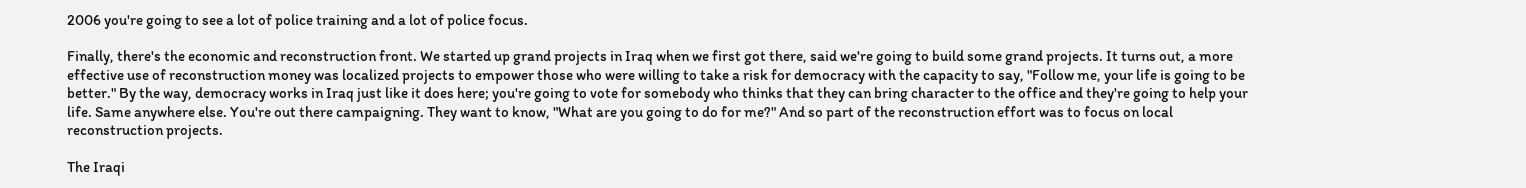2006 you're going to see a lot of police training and a lot of police focus.

Finally, there's the economic and reconstruction front. We started up grand projects in Iraq when we first got there, said we're going to build some grand projects. It turns out, a more effective use of reconstruction money was localized projects to empower those who were willing to take a risk for democracy with the capacity to say, "Follow me, your life is going to be better." By the way, democracy works in Iraq just like it does here; you're going to vote for somebody who thinks that they can bring character to the office and they're going to help your life. Same anywhere else. You're out there campaigning. They want to know, "What are you going to do for me?" And so part of the reconstruction effort was to focus on local reconstruction projects.

The Iraqi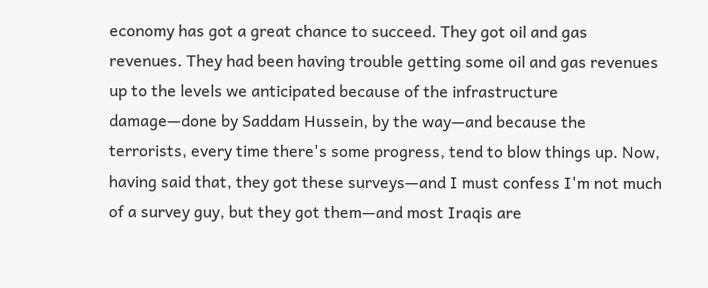economy has got a great chance to succeed. They got oil and gas revenues. They had been having trouble getting some oil and gas revenues up to the levels we anticipated because of the infrastructure damage—done by Saddam Hussein, by the way—and because the terrorists, every time there's some progress, tend to blow things up. Now, having said that, they got these surveys—and I must confess I'm not much of a survey guy, but they got them—and most Iraqis are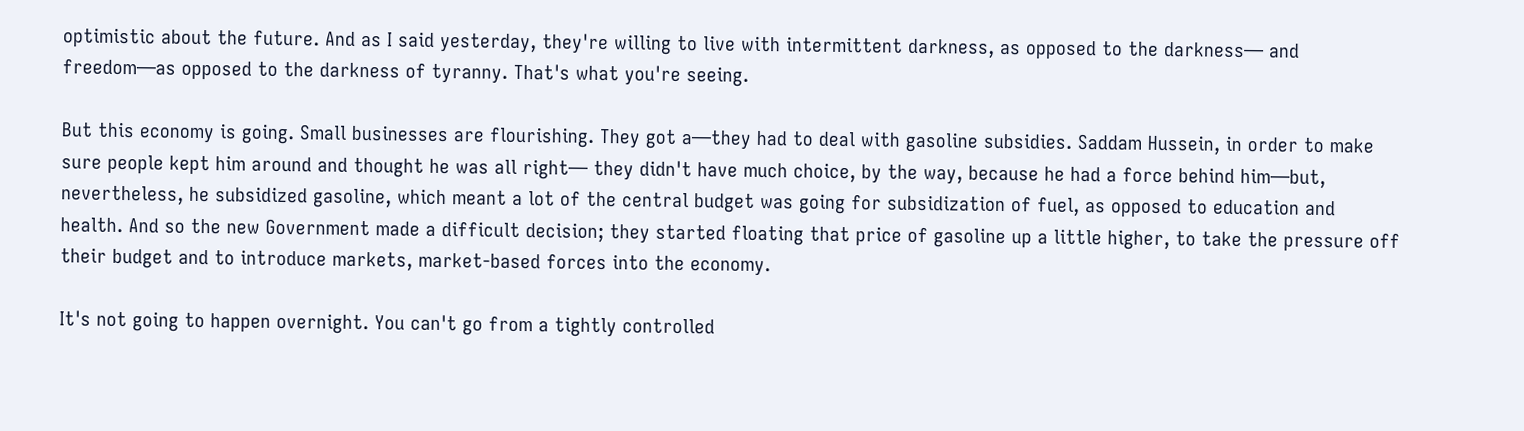optimistic about the future. And as I said yesterday, they're willing to live with intermittent darkness, as opposed to the darkness— and freedom—as opposed to the darkness of tyranny. That's what you're seeing.

But this economy is going. Small businesses are flourishing. They got a—they had to deal with gasoline subsidies. Saddam Hussein, in order to make sure people kept him around and thought he was all right— they didn't have much choice, by the way, because he had a force behind him—but, nevertheless, he subsidized gasoline, which meant a lot of the central budget was going for subsidization of fuel, as opposed to education and health. And so the new Government made a difficult decision; they started floating that price of gasoline up a little higher, to take the pressure off their budget and to introduce markets, market-based forces into the economy.

It's not going to happen overnight. You can't go from a tightly controlled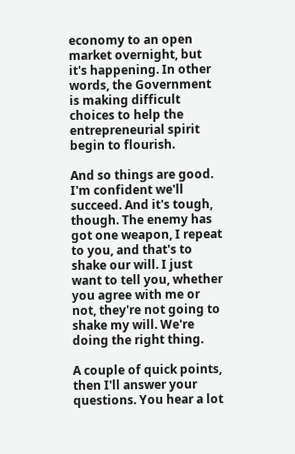economy to an open market overnight, but it's happening. In other words, the Government is making difficult choices to help the entrepreneurial spirit begin to flourish.

And so things are good. I'm confident we'll succeed. And it's tough, though. The enemy has got one weapon, I repeat to you, and that's to shake our will. I just want to tell you, whether you agree with me or not, they're not going to shake my will. We're doing the right thing.

A couple of quick points, then I'll answer your questions. You hear a lot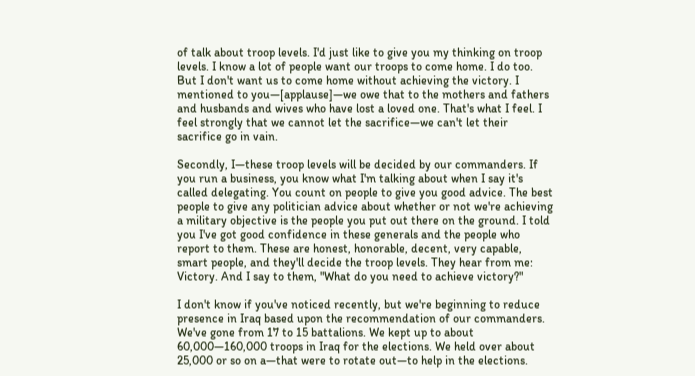of talk about troop levels. I'd just like to give you my thinking on troop levels. I know a lot of people want our troops to come home. I do too. But I don't want us to come home without achieving the victory. I mentioned to you—[applause]—we owe that to the mothers and fathers and husbands and wives who have lost a loved one. That's what I feel. I feel strongly that we cannot let the sacrifice—we can't let their sacrifice go in vain.

Secondly, I—these troop levels will be decided by our commanders. If you run a business, you know what I'm talking about when I say it's called delegating. You count on people to give you good advice. The best people to give any politician advice about whether or not we're achieving a military objective is the people you put out there on the ground. I told you I've got good confidence in these generals and the people who report to them. These are honest, honorable, decent, very capable, smart people, and they'll decide the troop levels. They hear from me: Victory. And I say to them, "What do you need to achieve victory?"

I don't know if you've noticed recently, but we're beginning to reduce presence in Iraq based upon the recommendation of our commanders. We've gone from 17 to 15 battalions. We kept up to about 60,000—160,000 troops in Iraq for the elections. We held over about 25,000 or so on a—that were to rotate out—to help in the elections.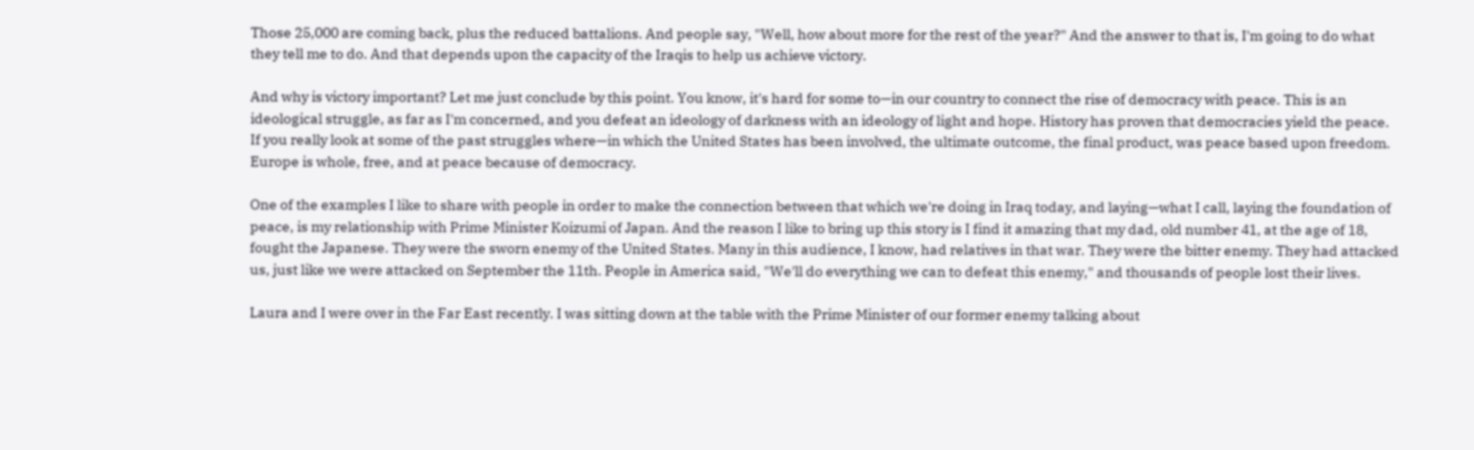Those 25,000 are coming back, plus the reduced battalions. And people say, "Well, how about more for the rest of the year?" And the answer to that is, I'm going to do what they tell me to do. And that depends upon the capacity of the Iraqis to help us achieve victory.

And why is victory important? Let me just conclude by this point. You know, it's hard for some to—in our country to connect the rise of democracy with peace. This is an ideological struggle, as far as I'm concerned, and you defeat an ideology of darkness with an ideology of light and hope. History has proven that democracies yield the peace. If you really look at some of the past struggles where—in which the United States has been involved, the ultimate outcome, the final product, was peace based upon freedom. Europe is whole, free, and at peace because of democracy.

One of the examples I like to share with people in order to make the connection between that which we're doing in Iraq today, and laying—what I call, laying the foundation of peace, is my relationship with Prime Minister Koizumi of Japan. And the reason I like to bring up this story is I find it amazing that my dad, old number 41, at the age of 18, fought the Japanese. They were the sworn enemy of the United States. Many in this audience, I know, had relatives in that war. They were the bitter enemy. They had attacked us, just like we were attacked on September the 11th. People in America said, "We'll do everything we can to defeat this enemy," and thousands of people lost their lives.

Laura and I were over in the Far East recently. I was sitting down at the table with the Prime Minister of our former enemy talking about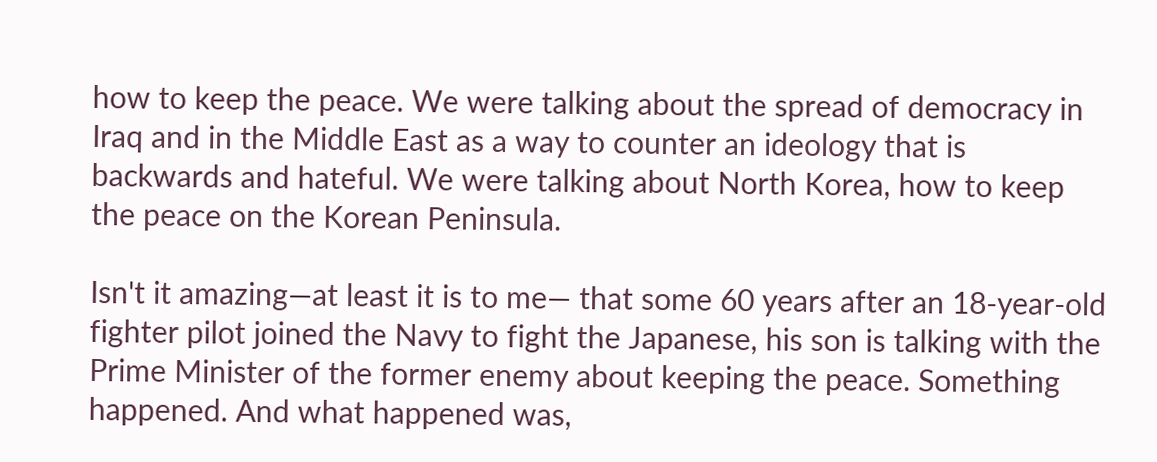how to keep the peace. We were talking about the spread of democracy in Iraq and in the Middle East as a way to counter an ideology that is backwards and hateful. We were talking about North Korea, how to keep the peace on the Korean Peninsula.

Isn't it amazing—at least it is to me— that some 60 years after an 18-year-old fighter pilot joined the Navy to fight the Japanese, his son is talking with the Prime Minister of the former enemy about keeping the peace. Something happened. And what happened was,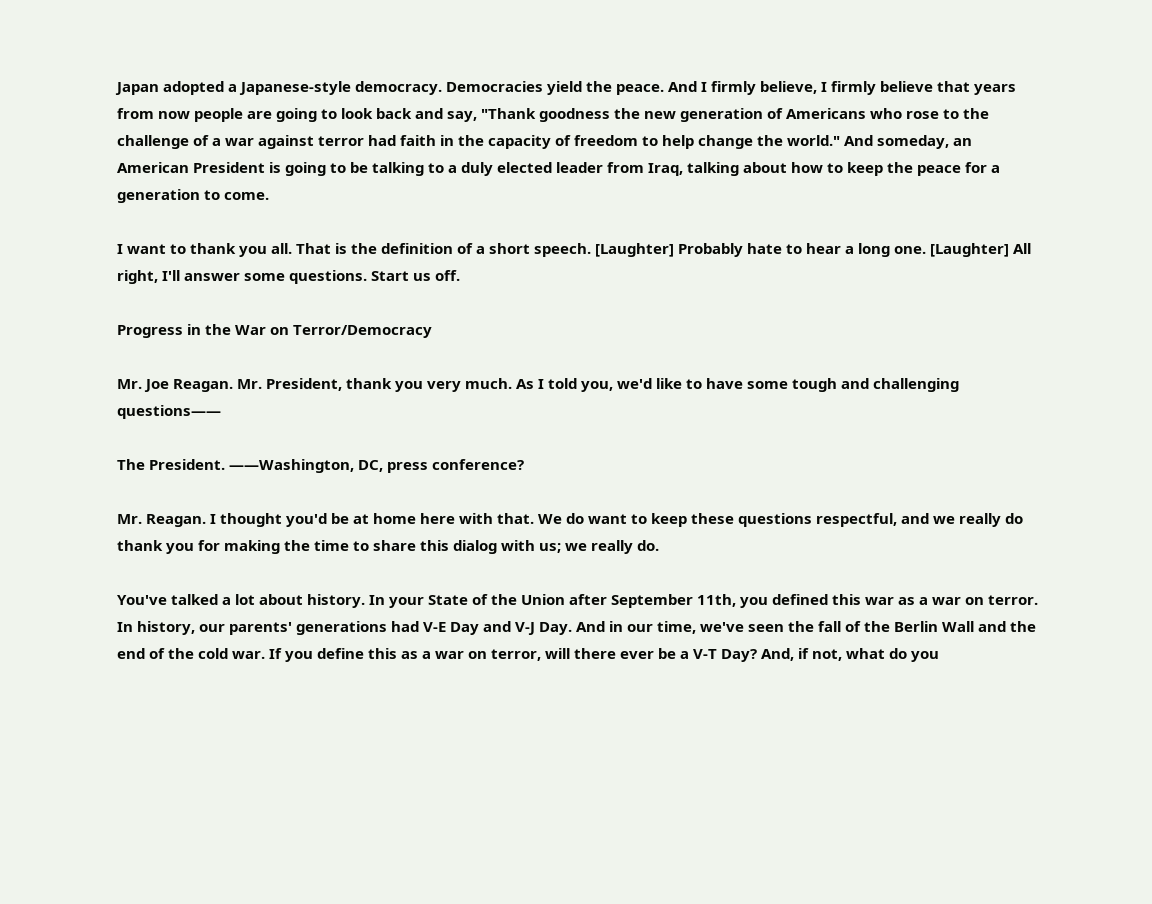Japan adopted a Japanese-style democracy. Democracies yield the peace. And I firmly believe, I firmly believe that years from now people are going to look back and say, "Thank goodness the new generation of Americans who rose to the challenge of a war against terror had faith in the capacity of freedom to help change the world." And someday, an American President is going to be talking to a duly elected leader from Iraq, talking about how to keep the peace for a generation to come.

I want to thank you all. That is the definition of a short speech. [Laughter] Probably hate to hear a long one. [Laughter] All right, I'll answer some questions. Start us off.

Progress in the War on Terror/Democracy

Mr. Joe Reagan. Mr. President, thank you very much. As I told you, we'd like to have some tough and challenging questions——

The President. ——Washington, DC, press conference?

Mr. Reagan. I thought you'd be at home here with that. We do want to keep these questions respectful, and we really do thank you for making the time to share this dialog with us; we really do.

You've talked a lot about history. In your State of the Union after September 11th, you defined this war as a war on terror. In history, our parents' generations had V-E Day and V-J Day. And in our time, we've seen the fall of the Berlin Wall and the end of the cold war. If you define this as a war on terror, will there ever be a V-T Day? And, if not, what do you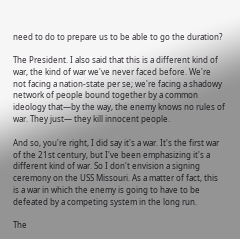need to do to prepare us to be able to go the duration?

The President. I also said that this is a different kind of war, the kind of war we've never faced before. We're not facing a nation-state per se; we're facing a shadowy network of people bound together by a common ideology that—by the way, the enemy knows no rules of war. They just— they kill innocent people.

And so, you're right, I did say it's a war. It's the first war of the 21st century, but I've been emphasizing it's a different kind of war. So I don't envision a signing ceremony on the USS Missouri. As a matter of fact, this is a war in which the enemy is going to have to be defeated by a competing system in the long run.

The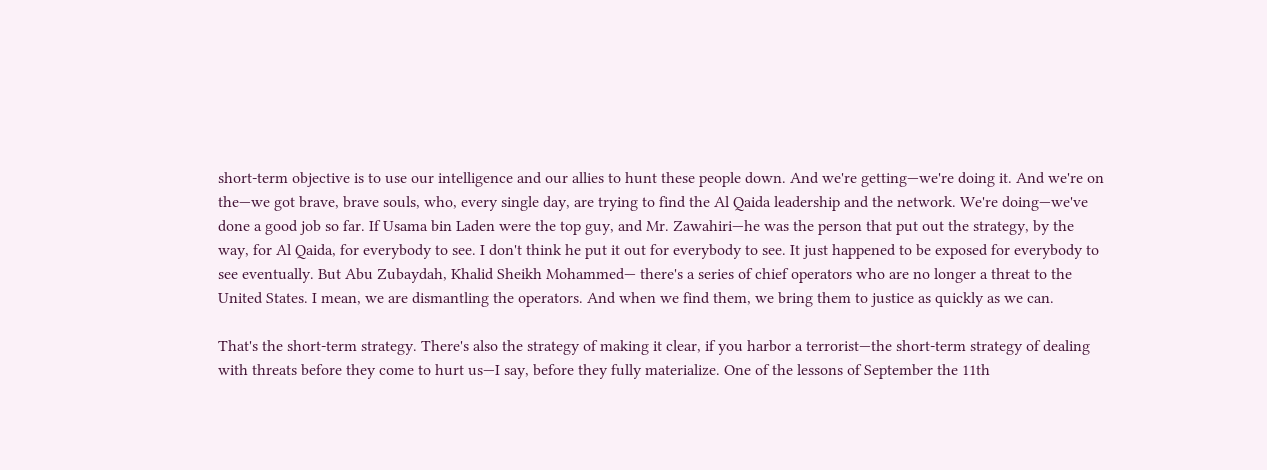short-term objective is to use our intelligence and our allies to hunt these people down. And we're getting—we're doing it. And we're on the—we got brave, brave souls, who, every single day, are trying to find the Al Qaida leadership and the network. We're doing—we've done a good job so far. If Usama bin Laden were the top guy, and Mr. Zawahiri—he was the person that put out the strategy, by the way, for Al Qaida, for everybody to see. I don't think he put it out for everybody to see. It just happened to be exposed for everybody to see eventually. But Abu Zubaydah, Khalid Sheikh Mohammed— there's a series of chief operators who are no longer a threat to the United States. I mean, we are dismantling the operators. And when we find them, we bring them to justice as quickly as we can.

That's the short-term strategy. There's also the strategy of making it clear, if you harbor a terrorist—the short-term strategy of dealing with threats before they come to hurt us—I say, before they fully materialize. One of the lessons of September the 11th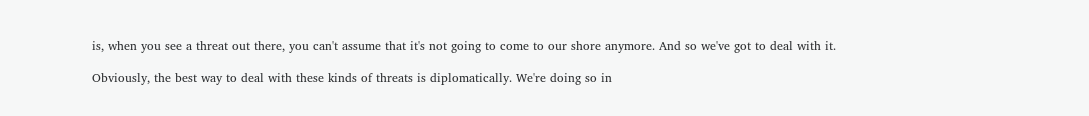is, when you see a threat out there, you can't assume that it's not going to come to our shore anymore. And so we've got to deal with it.

Obviously, the best way to deal with these kinds of threats is diplomatically. We're doing so in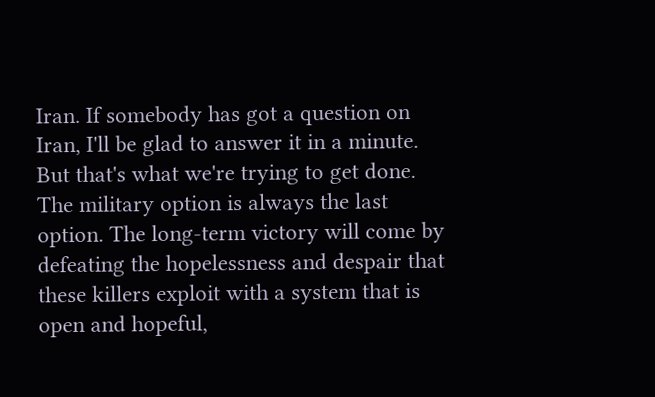Iran. If somebody has got a question on Iran, I'll be glad to answer it in a minute. But that's what we're trying to get done. The military option is always the last option. The long-term victory will come by defeating the hopelessness and despair that these killers exploit with a system that is open and hopeful,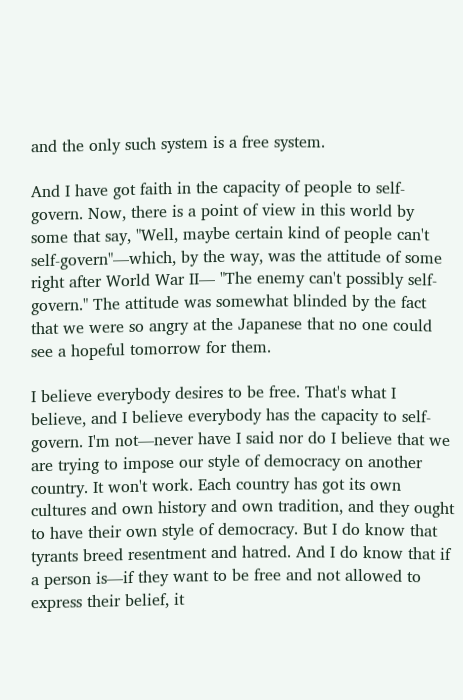and the only such system is a free system.

And I have got faith in the capacity of people to self-govern. Now, there is a point of view in this world by some that say, "Well, maybe certain kind of people can't self-govern"—which, by the way, was the attitude of some right after World War II— "The enemy can't possibly self-govern." The attitude was somewhat blinded by the fact that we were so angry at the Japanese that no one could see a hopeful tomorrow for them.

I believe everybody desires to be free. That's what I believe, and I believe everybody has the capacity to self-govern. I'm not—never have I said nor do I believe that we are trying to impose our style of democracy on another country. It won't work. Each country has got its own cultures and own history and own tradition, and they ought to have their own style of democracy. But I do know that tyrants breed resentment and hatred. And I do know that if a person is—if they want to be free and not allowed to express their belief, it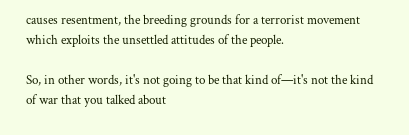causes resentment, the breeding grounds for a terrorist movement which exploits the unsettled attitudes of the people.

So, in other words, it's not going to be that kind of—it's not the kind of war that you talked about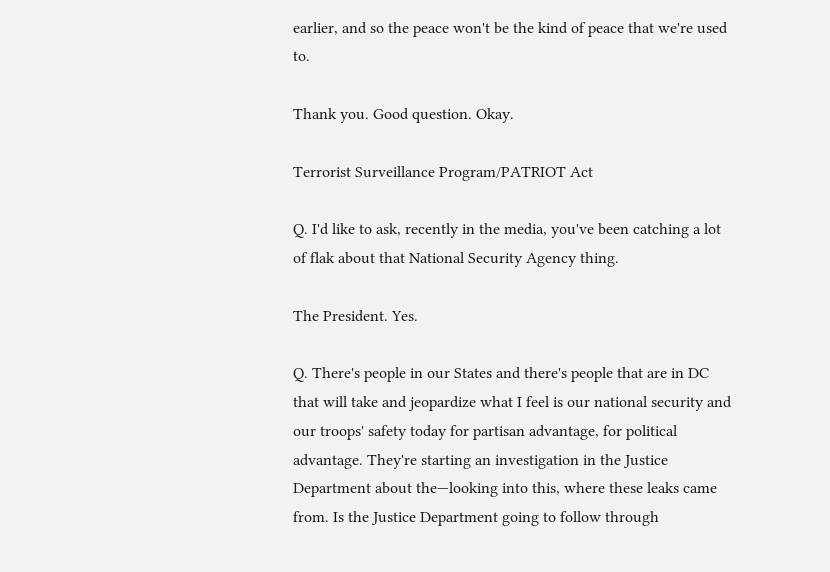earlier, and so the peace won't be the kind of peace that we're used to.

Thank you. Good question. Okay.

Terrorist Surveillance Program/PATRIOT Act

Q. I'd like to ask, recently in the media, you've been catching a lot of flak about that National Security Agency thing.

The President. Yes.

Q. There's people in our States and there's people that are in DC that will take and jeopardize what I feel is our national security and our troops' safety today for partisan advantage, for political advantage. They're starting an investigation in the Justice Department about the—looking into this, where these leaks came from. Is the Justice Department going to follow through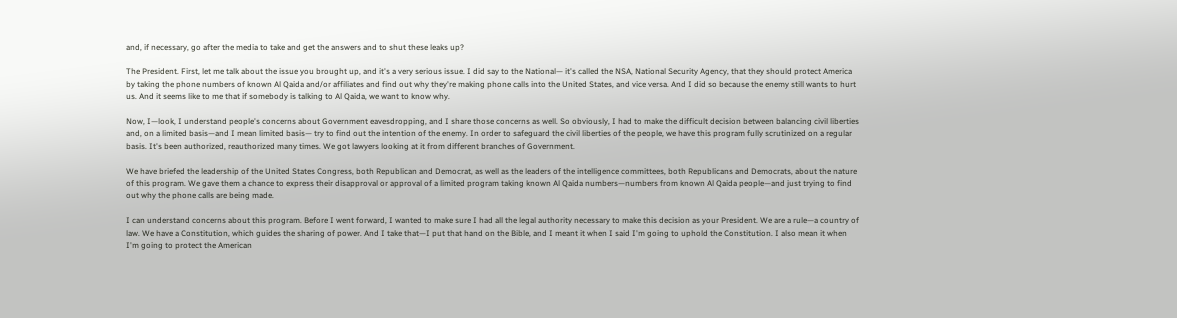and, if necessary, go after the media to take and get the answers and to shut these leaks up?

The President. First, let me talk about the issue you brought up, and it's a very serious issue. I did say to the National— it's called the NSA, National Security Agency, that they should protect America by taking the phone numbers of known Al Qaida and/or affiliates and find out why they're making phone calls into the United States, and vice versa. And I did so because the enemy still wants to hurt us. And it seems like to me that if somebody is talking to Al Qaida, we want to know why.

Now, I—look, I understand people's concerns about Government eavesdropping, and I share those concerns as well. So obviously, I had to make the difficult decision between balancing civil liberties and, on a limited basis—and I mean limited basis— try to find out the intention of the enemy. In order to safeguard the civil liberties of the people, we have this program fully scrutinized on a regular basis. It's been authorized, reauthorized many times. We got lawyers looking at it from different branches of Government.

We have briefed the leadership of the United States Congress, both Republican and Democrat, as well as the leaders of the intelligence committees, both Republicans and Democrats, about the nature of this program. We gave them a chance to express their disapproval or approval of a limited program taking known Al Qaida numbers—numbers from known Al Qaida people—and just trying to find out why the phone calls are being made.

I can understand concerns about this program. Before I went forward, I wanted to make sure I had all the legal authority necessary to make this decision as your President. We are a rule—a country of law. We have a Constitution, which guides the sharing of power. And I take that—I put that hand on the Bible, and I meant it when I said I'm going to uphold the Constitution. I also mean it when I'm going to protect the American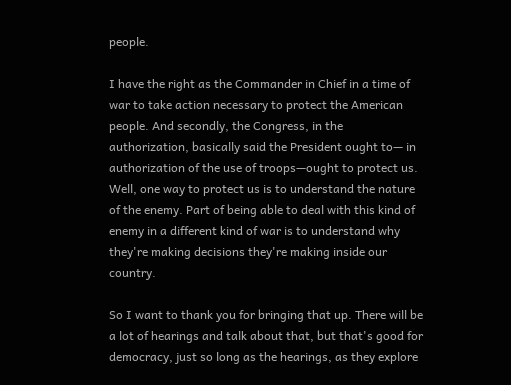people.

I have the right as the Commander in Chief in a time of war to take action necessary to protect the American people. And secondly, the Congress, in the authorization, basically said the President ought to— in authorization of the use of troops—ought to protect us. Well, one way to protect us is to understand the nature of the enemy. Part of being able to deal with this kind of enemy in a different kind of war is to understand why they're making decisions they're making inside our country.

So I want to thank you for bringing that up. There will be a lot of hearings and talk about that, but that's good for democracy, just so long as the hearings, as they explore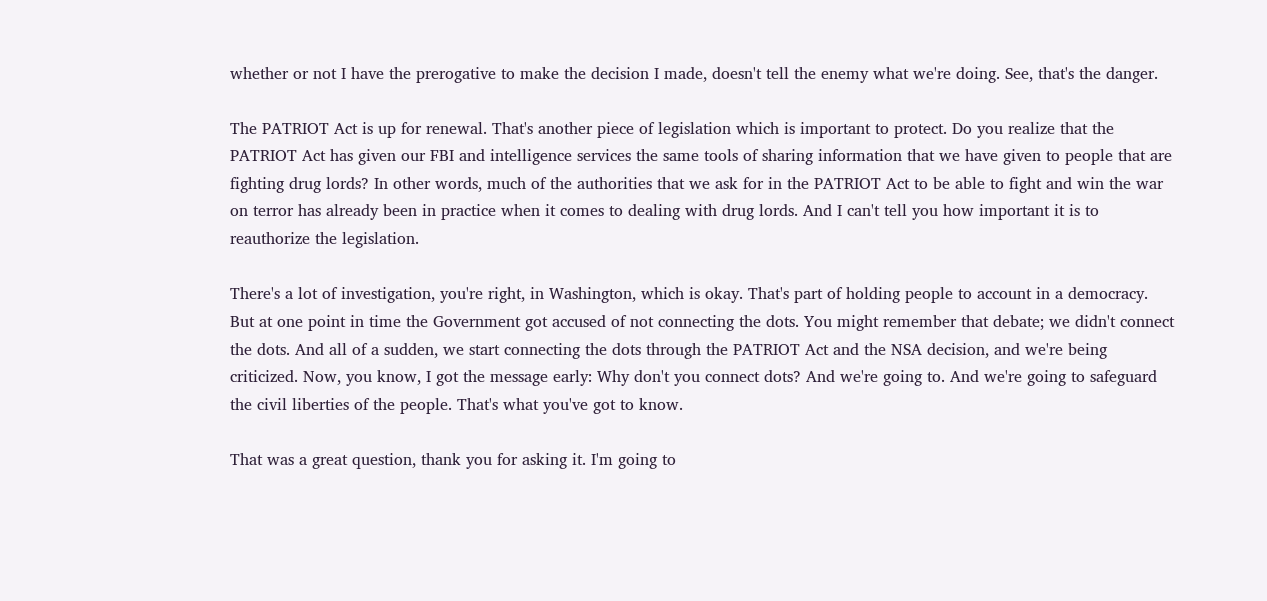whether or not I have the prerogative to make the decision I made, doesn't tell the enemy what we're doing. See, that's the danger.

The PATRIOT Act is up for renewal. That's another piece of legislation which is important to protect. Do you realize that the PATRIOT Act has given our FBI and intelligence services the same tools of sharing information that we have given to people that are fighting drug lords? In other words, much of the authorities that we ask for in the PATRIOT Act to be able to fight and win the war on terror has already been in practice when it comes to dealing with drug lords. And I can't tell you how important it is to reauthorize the legislation.

There's a lot of investigation, you're right, in Washington, which is okay. That's part of holding people to account in a democracy. But at one point in time the Government got accused of not connecting the dots. You might remember that debate; we didn't connect the dots. And all of a sudden, we start connecting the dots through the PATRIOT Act and the NSA decision, and we're being criticized. Now, you know, I got the message early: Why don't you connect dots? And we're going to. And we're going to safeguard the civil liberties of the people. That's what you've got to know.

That was a great question, thank you for asking it. I'm going to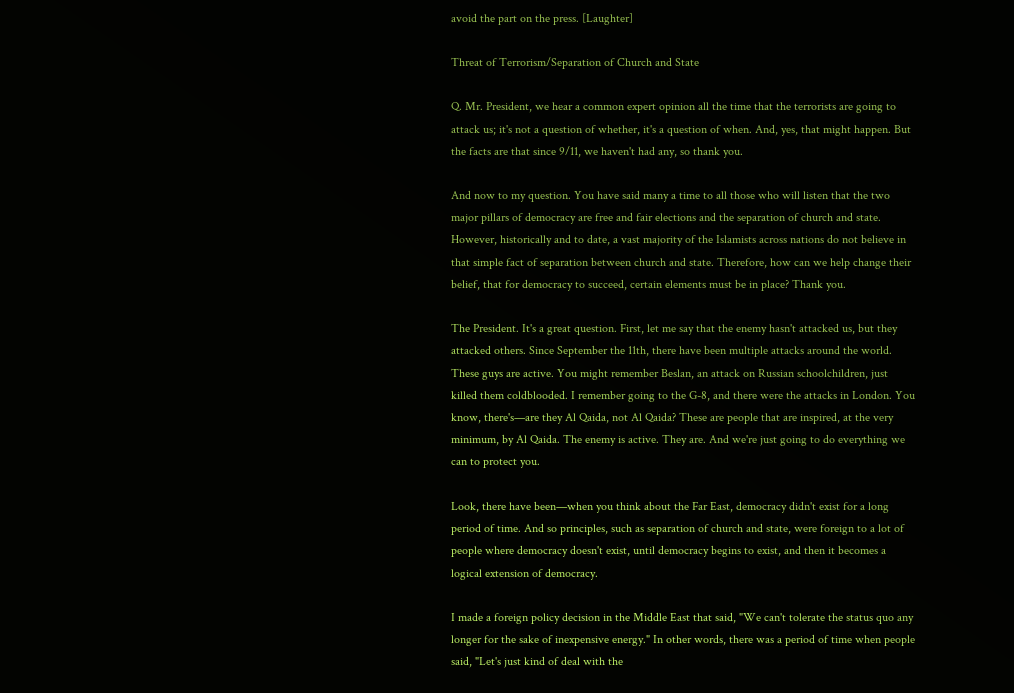avoid the part on the press. [Laughter]

Threat of Terrorism/Separation of Church and State

Q. Mr. President, we hear a common expert opinion all the time that the terrorists are going to attack us; it's not a question of whether, it's a question of when. And, yes, that might happen. But the facts are that since 9/11, we haven't had any, so thank you.

And now to my question. You have said many a time to all those who will listen that the two major pillars of democracy are free and fair elections and the separation of church and state. However, historically and to date, a vast majority of the Islamists across nations do not believe in that simple fact of separation between church and state. Therefore, how can we help change their belief, that for democracy to succeed, certain elements must be in place? Thank you.

The President. It's a great question. First, let me say that the enemy hasn't attacked us, but they attacked others. Since September the 11th, there have been multiple attacks around the world. These guys are active. You might remember Beslan, an attack on Russian schoolchildren, just killed them coldblooded. I remember going to the G-8, and there were the attacks in London. You know, there's—are they Al Qaida, not Al Qaida? These are people that are inspired, at the very minimum, by Al Qaida. The enemy is active. They are. And we're just going to do everything we can to protect you.

Look, there have been—when you think about the Far East, democracy didn't exist for a long period of time. And so principles, such as separation of church and state, were foreign to a lot of people where democracy doesn't exist, until democracy begins to exist, and then it becomes a logical extension of democracy.

I made a foreign policy decision in the Middle East that said, "We can't tolerate the status quo any longer for the sake of inexpensive energy." In other words, there was a period of time when people said, "Let's just kind of deal with the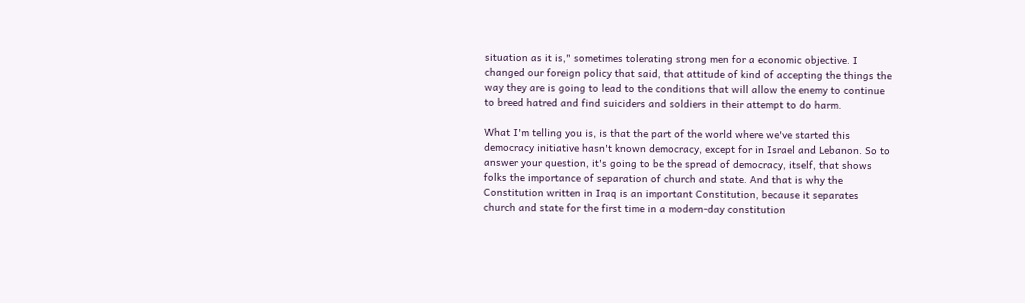situation as it is," sometimes tolerating strong men for a economic objective. I changed our foreign policy that said, that attitude of kind of accepting the things the way they are is going to lead to the conditions that will allow the enemy to continue to breed hatred and find suiciders and soldiers in their attempt to do harm.

What I'm telling you is, is that the part of the world where we've started this democracy initiative hasn't known democracy, except for in Israel and Lebanon. So to answer your question, it's going to be the spread of democracy, itself, that shows folks the importance of separation of church and state. And that is why the Constitution written in Iraq is an important Constitution, because it separates church and state for the first time in a modern-day constitution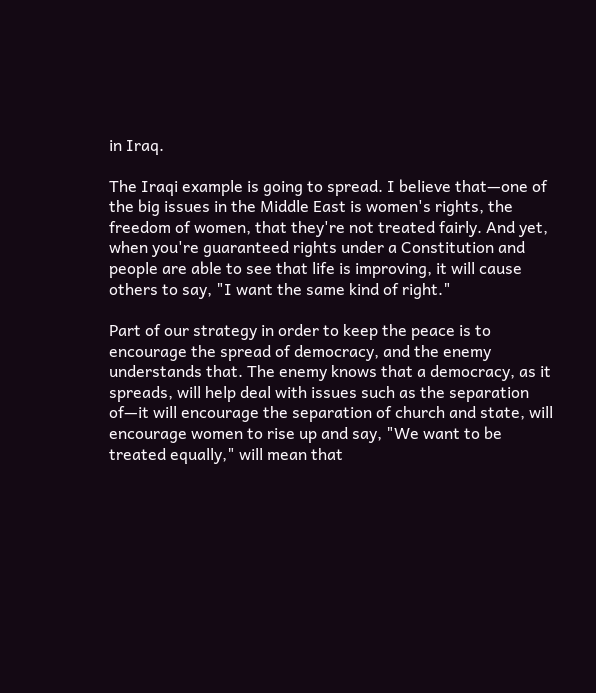in Iraq.

The Iraqi example is going to spread. I believe that—one of the big issues in the Middle East is women's rights, the freedom of women, that they're not treated fairly. And yet, when you're guaranteed rights under a Constitution and people are able to see that life is improving, it will cause others to say, "I want the same kind of right."

Part of our strategy in order to keep the peace is to encourage the spread of democracy, and the enemy understands that. The enemy knows that a democracy, as it spreads, will help deal with issues such as the separation of—it will encourage the separation of church and state, will encourage women to rise up and say, "We want to be treated equally," will mean that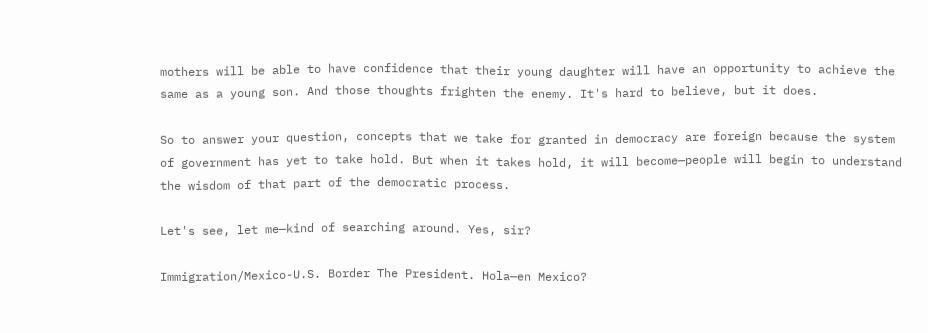mothers will be able to have confidence that their young daughter will have an opportunity to achieve the same as a young son. And those thoughts frighten the enemy. It's hard to believe, but it does.

So to answer your question, concepts that we take for granted in democracy are foreign because the system of government has yet to take hold. But when it takes hold, it will become—people will begin to understand the wisdom of that part of the democratic process.

Let's see, let me—kind of searching around. Yes, sir?

Immigration/Mexico-U.S. Border The President. Hola—en Mexico?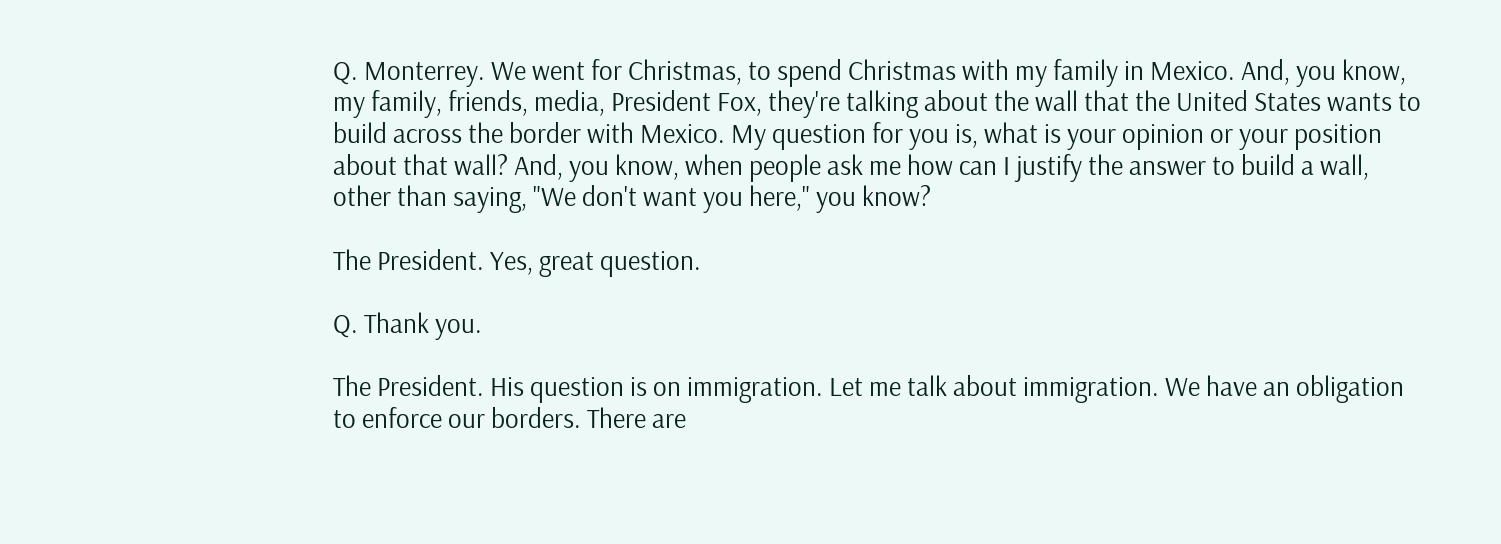Q. Monterrey. We went for Christmas, to spend Christmas with my family in Mexico. And, you know, my family, friends, media, President Fox, they're talking about the wall that the United States wants to build across the border with Mexico. My question for you is, what is your opinion or your position about that wall? And, you know, when people ask me how can I justify the answer to build a wall, other than saying, "We don't want you here," you know?

The President. Yes, great question.

Q. Thank you.

The President. His question is on immigration. Let me talk about immigration. We have an obligation to enforce our borders. There are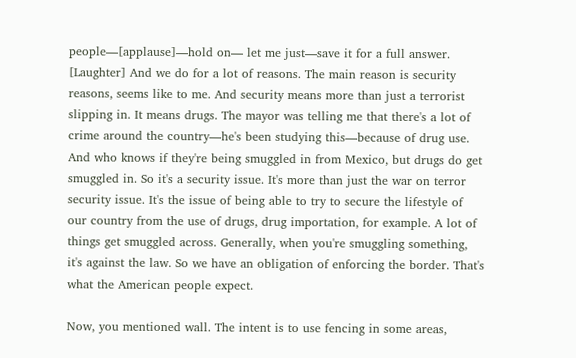people—[applause]—hold on— let me just—save it for a full answer. [Laughter] And we do for a lot of reasons. The main reason is security reasons, seems like to me. And security means more than just a terrorist slipping in. It means drugs. The mayor was telling me that there's a lot of crime around the country—he's been studying this—because of drug use. And who knows if they're being smuggled in from Mexico, but drugs do get smuggled in. So it's a security issue. It's more than just the war on terror security issue. It's the issue of being able to try to secure the lifestyle of our country from the use of drugs, drug importation, for example. A lot of things get smuggled across. Generally, when you're smuggling something, it's against the law. So we have an obligation of enforcing the border. That's what the American people expect.

Now, you mentioned wall. The intent is to use fencing in some areas,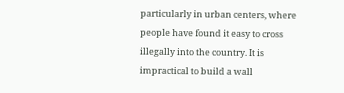particularly in urban centers, where people have found it easy to cross illegally into the country. It is impractical to build a wall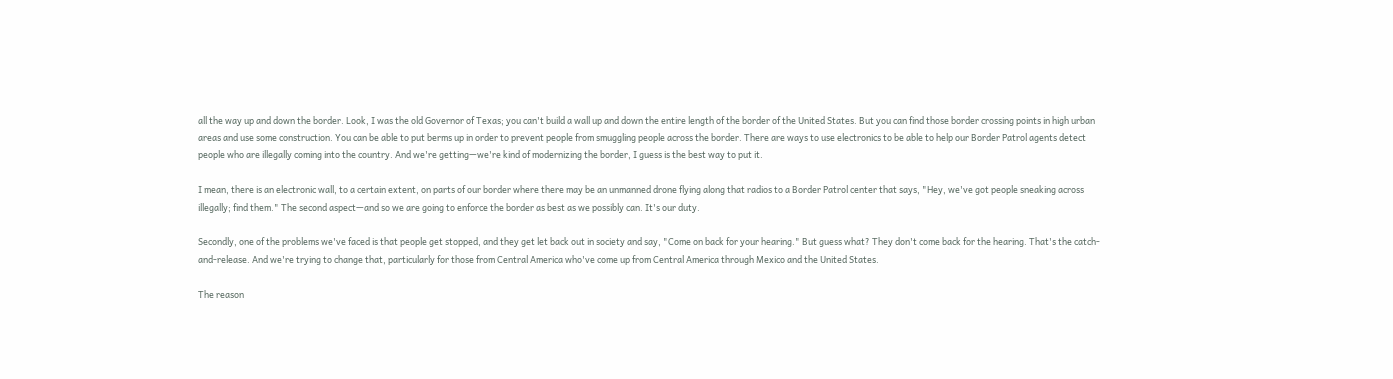all the way up and down the border. Look, I was the old Governor of Texas; you can't build a wall up and down the entire length of the border of the United States. But you can find those border crossing points in high urban areas and use some construction. You can be able to put berms up in order to prevent people from smuggling people across the border. There are ways to use electronics to be able to help our Border Patrol agents detect people who are illegally coming into the country. And we're getting—we're kind of modernizing the border, I guess is the best way to put it.

I mean, there is an electronic wall, to a certain extent, on parts of our border where there may be an unmanned drone flying along that radios to a Border Patrol center that says, "Hey, we've got people sneaking across illegally; find them." The second aspect—and so we are going to enforce the border as best as we possibly can. It's our duty.

Secondly, one of the problems we've faced is that people get stopped, and they get let back out in society and say, "Come on back for your hearing." But guess what? They don't come back for the hearing. That's the catch-and-release. And we're trying to change that, particularly for those from Central America who've come up from Central America through Mexico and the United States.

The reason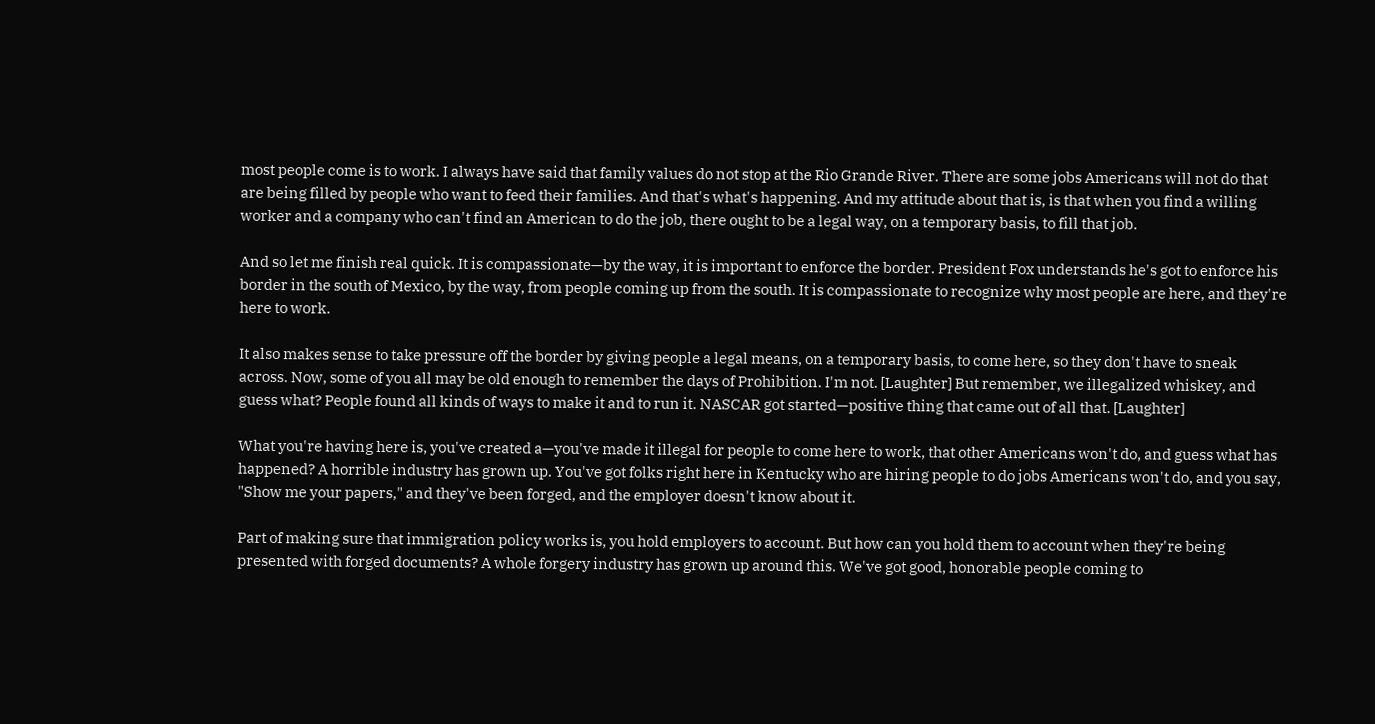most people come is to work. I always have said that family values do not stop at the Rio Grande River. There are some jobs Americans will not do that are being filled by people who want to feed their families. And that's what's happening. And my attitude about that is, is that when you find a willing worker and a company who can't find an American to do the job, there ought to be a legal way, on a temporary basis, to fill that job.

And so let me finish real quick. It is compassionate—by the way, it is important to enforce the border. President Fox understands he's got to enforce his border in the south of Mexico, by the way, from people coming up from the south. It is compassionate to recognize why most people are here, and they're here to work.

It also makes sense to take pressure off the border by giving people a legal means, on a temporary basis, to come here, so they don't have to sneak across. Now, some of you all may be old enough to remember the days of Prohibition. I'm not. [Laughter] But remember, we illegalized whiskey, and guess what? People found all kinds of ways to make it and to run it. NASCAR got started—positive thing that came out of all that. [Laughter]

What you're having here is, you've created a—you've made it illegal for people to come here to work, that other Americans won't do, and guess what has happened? A horrible industry has grown up. You've got folks right here in Kentucky who are hiring people to do jobs Americans won't do, and you say, "Show me your papers," and they've been forged, and the employer doesn't know about it.

Part of making sure that immigration policy works is, you hold employers to account. But how can you hold them to account when they're being presented with forged documents? A whole forgery industry has grown up around this. We've got good, honorable people coming to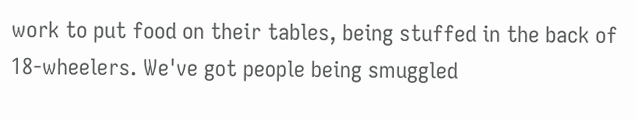work to put food on their tables, being stuffed in the back of 18-wheelers. We've got people being smuggled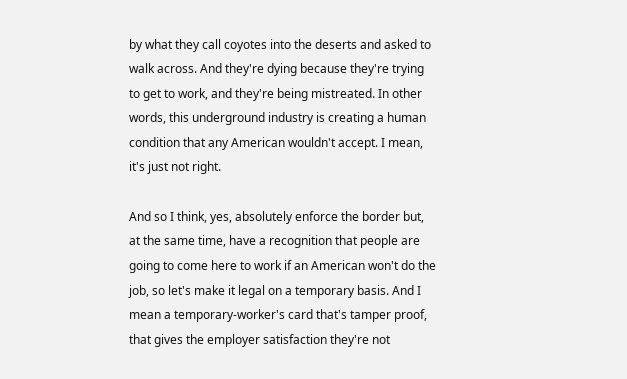by what they call coyotes into the deserts and asked to walk across. And they're dying because they're trying to get to work, and they're being mistreated. In other words, this underground industry is creating a human condition that any American wouldn't accept. I mean, it's just not right.

And so I think, yes, absolutely enforce the border but, at the same time, have a recognition that people are going to come here to work if an American won't do the job, so let's make it legal on a temporary basis. And I mean a temporary-worker's card that's tamper proof, that gives the employer satisfaction they're not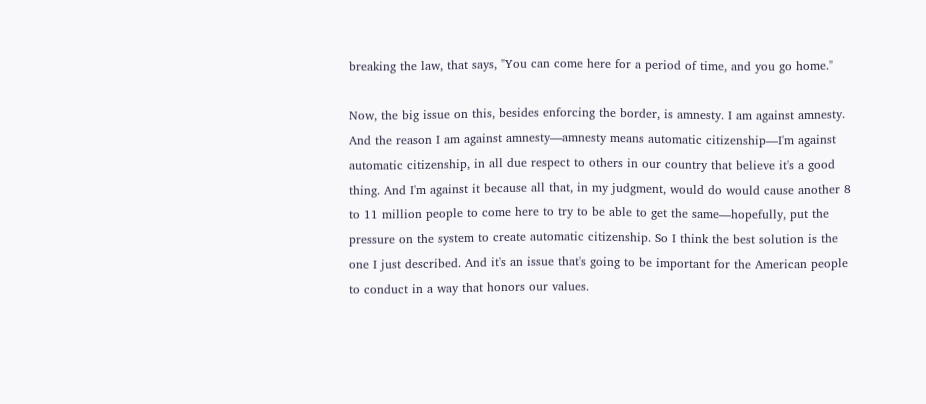breaking the law, that says, "You can come here for a period of time, and you go home."

Now, the big issue on this, besides enforcing the border, is amnesty. I am against amnesty. And the reason I am against amnesty—amnesty means automatic citizenship—I'm against automatic citizenship, in all due respect to others in our country that believe it's a good thing. And I'm against it because all that, in my judgment, would do would cause another 8 to 11 million people to come here to try to be able to get the same—hopefully, put the pressure on the system to create automatic citizenship. So I think the best solution is the one I just described. And it's an issue that's going to be important for the American people to conduct in a way that honors our values.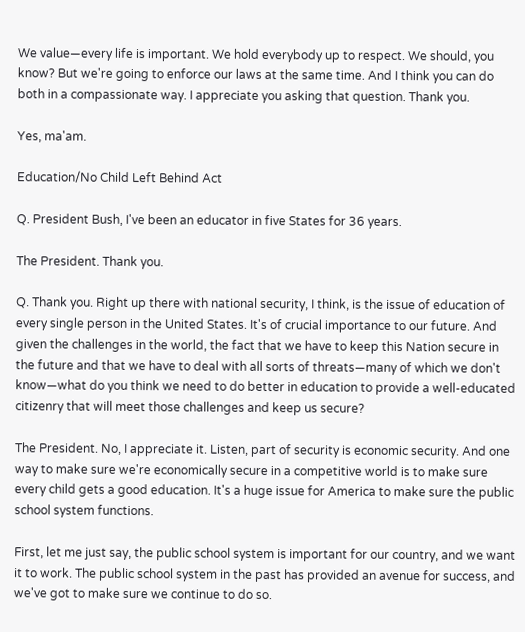We value—every life is important. We hold everybody up to respect. We should, you know? But we're going to enforce our laws at the same time. And I think you can do both in a compassionate way. I appreciate you asking that question. Thank you.

Yes, ma'am.

Education/No Child Left Behind Act

Q. President Bush, I've been an educator in five States for 36 years.

The President. Thank you.

Q. Thank you. Right up there with national security, I think, is the issue of education of every single person in the United States. It's of crucial importance to our future. And given the challenges in the world, the fact that we have to keep this Nation secure in the future and that we have to deal with all sorts of threats—many of which we don't know—what do you think we need to do better in education to provide a well-educated citizenry that will meet those challenges and keep us secure?

The President. No, I appreciate it. Listen, part of security is economic security. And one way to make sure we're economically secure in a competitive world is to make sure every child gets a good education. It's a huge issue for America to make sure the public school system functions.

First, let me just say, the public school system is important for our country, and we want it to work. The public school system in the past has provided an avenue for success, and we've got to make sure we continue to do so.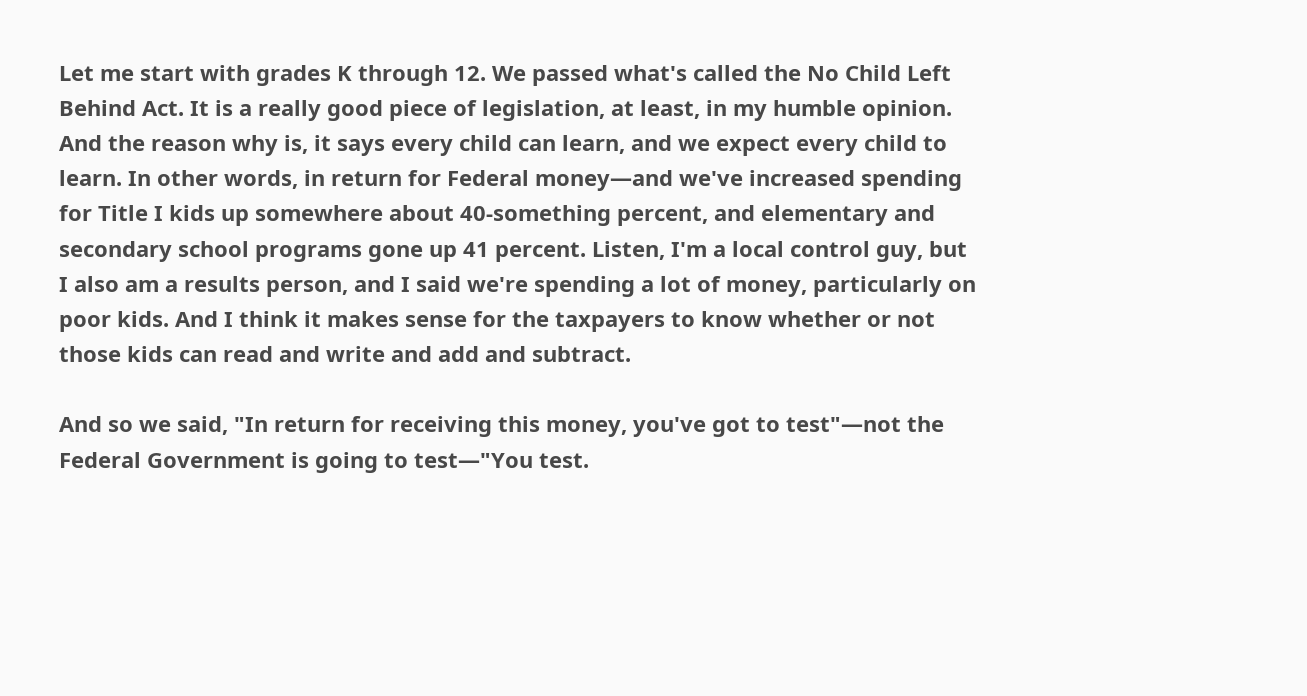Let me start with grades K through 12. We passed what's called the No Child Left Behind Act. It is a really good piece of legislation, at least, in my humble opinion. And the reason why is, it says every child can learn, and we expect every child to learn. In other words, in return for Federal money—and we've increased spending for Title I kids up somewhere about 40-something percent, and elementary and secondary school programs gone up 41 percent. Listen, I'm a local control guy, but I also am a results person, and I said we're spending a lot of money, particularly on poor kids. And I think it makes sense for the taxpayers to know whether or not those kids can read and write and add and subtract.

And so we said, "In return for receiving this money, you've got to test"—not the Federal Government is going to test—"You test.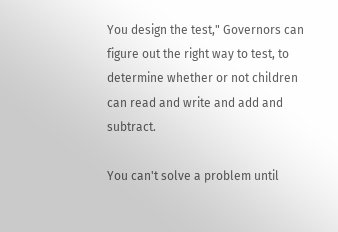You design the test," Governors can figure out the right way to test, to determine whether or not children can read and write and add and subtract.

You can't solve a problem until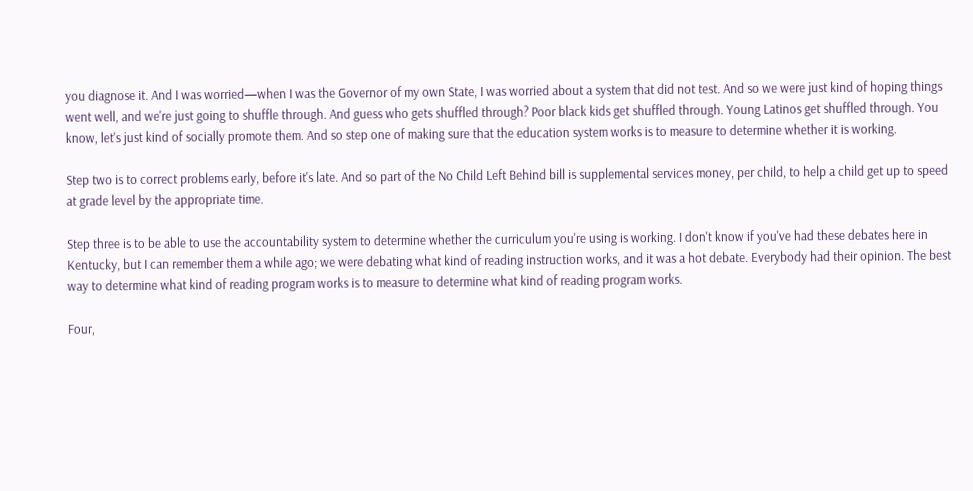you diagnose it. And I was worried—when I was the Governor of my own State, I was worried about a system that did not test. And so we were just kind of hoping things went well, and we're just going to shuffle through. And guess who gets shuffled through? Poor black kids get shuffled through. Young Latinos get shuffled through. You know, let's just kind of socially promote them. And so step one of making sure that the education system works is to measure to determine whether it is working.

Step two is to correct problems early, before it's late. And so part of the No Child Left Behind bill is supplemental services money, per child, to help a child get up to speed at grade level by the appropriate time.

Step three is to be able to use the accountability system to determine whether the curriculum you're using is working. I don't know if you've had these debates here in Kentucky, but I can remember them a while ago; we were debating what kind of reading instruction works, and it was a hot debate. Everybody had their opinion. The best way to determine what kind of reading program works is to measure to determine what kind of reading program works.

Four,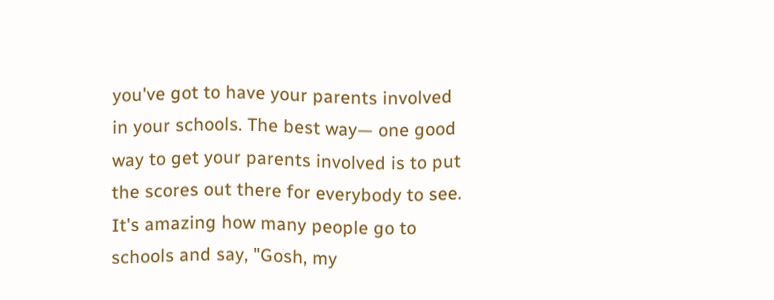you've got to have your parents involved in your schools. The best way— one good way to get your parents involved is to put the scores out there for everybody to see. It's amazing how many people go to schools and say, "Gosh, my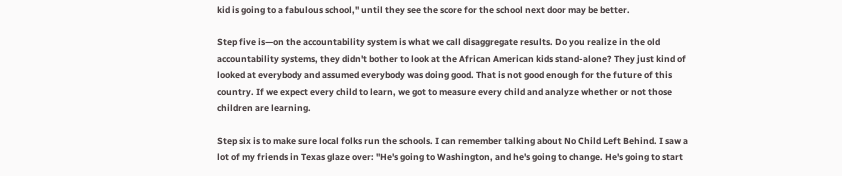kid is going to a fabulous school," until they see the score for the school next door may be better.

Step five is—on the accountability system is what we call disaggregate results. Do you realize in the old accountability systems, they didn't bother to look at the African American kids stand-alone? They just kind of looked at everybody and assumed everybody was doing good. That is not good enough for the future of this country. If we expect every child to learn, we got to measure every child and analyze whether or not those children are learning.

Step six is to make sure local folks run the schools. I can remember talking about No Child Left Behind. I saw a lot of my friends in Texas glaze over: "He's going to Washington, and he's going to change. He's going to start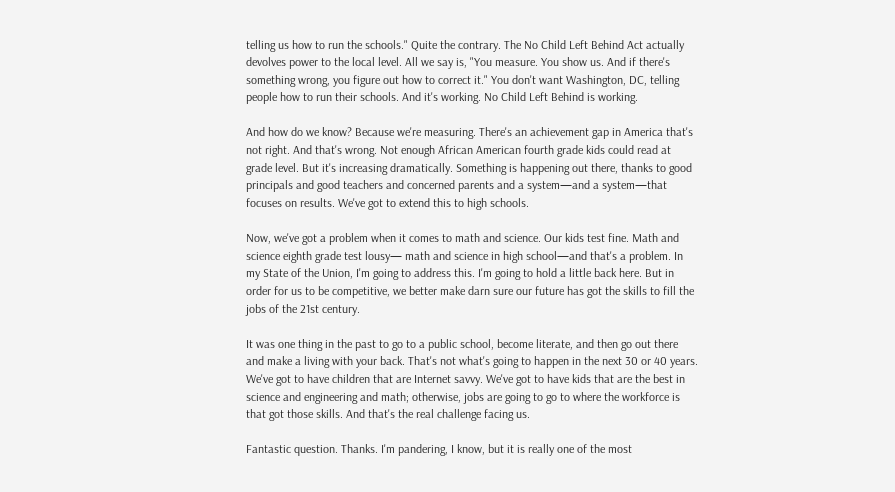telling us how to run the schools." Quite the contrary. The No Child Left Behind Act actually devolves power to the local level. All we say is, "You measure. You show us. And if there's something wrong, you figure out how to correct it." You don't want Washington, DC, telling people how to run their schools. And it's working. No Child Left Behind is working.

And how do we know? Because we're measuring. There's an achievement gap in America that's not right. And that's wrong. Not enough African American fourth grade kids could read at grade level. But it's increasing dramatically. Something is happening out there, thanks to good principals and good teachers and concerned parents and a system—and a system—that focuses on results. We've got to extend this to high schools.

Now, we've got a problem when it comes to math and science. Our kids test fine. Math and science eighth grade test lousy— math and science in high school—and that's a problem. In my State of the Union, I'm going to address this. I'm going to hold a little back here. But in order for us to be competitive, we better make darn sure our future has got the skills to fill the jobs of the 21st century.

It was one thing in the past to go to a public school, become literate, and then go out there and make a living with your back. That's not what's going to happen in the next 30 or 40 years. We've got to have children that are Internet savvy. We've got to have kids that are the best in science and engineering and math; otherwise, jobs are going to go to where the workforce is that got those skills. And that's the real challenge facing us.

Fantastic question. Thanks. I'm pandering, I know, but it is really one of the most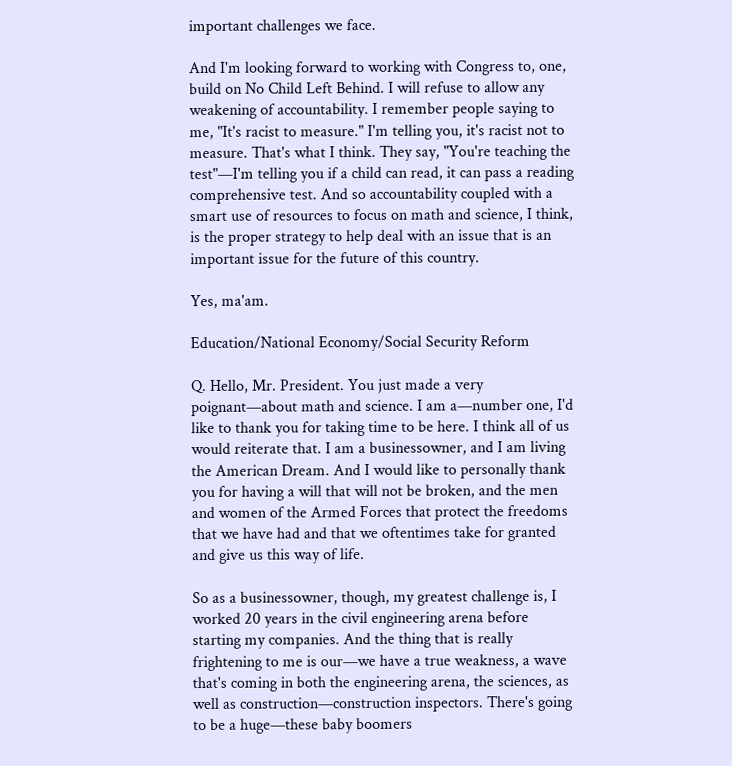important challenges we face.

And I'm looking forward to working with Congress to, one, build on No Child Left Behind. I will refuse to allow any weakening of accountability. I remember people saying to me, "It's racist to measure." I'm telling you, it's racist not to measure. That's what I think. They say, "You're teaching the test"—I'm telling you if a child can read, it can pass a reading comprehensive test. And so accountability coupled with a smart use of resources to focus on math and science, I think, is the proper strategy to help deal with an issue that is an important issue for the future of this country.

Yes, ma'am.

Education/National Economy/Social Security Reform

Q. Hello, Mr. President. You just made a very poignant—about math and science. I am a—number one, I'd like to thank you for taking time to be here. I think all of us would reiterate that. I am a businessowner, and I am living the American Dream. And I would like to personally thank you for having a will that will not be broken, and the men and women of the Armed Forces that protect the freedoms that we have had and that we oftentimes take for granted and give us this way of life.

So as a businessowner, though, my greatest challenge is, I worked 20 years in the civil engineering arena before starting my companies. And the thing that is really frightening to me is our—we have a true weakness, a wave that's coming in both the engineering arena, the sciences, as well as construction—construction inspectors. There's going to be a huge—these baby boomers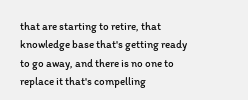that are starting to retire, that knowledge base that's getting ready to go away, and there is no one to replace it that's compelling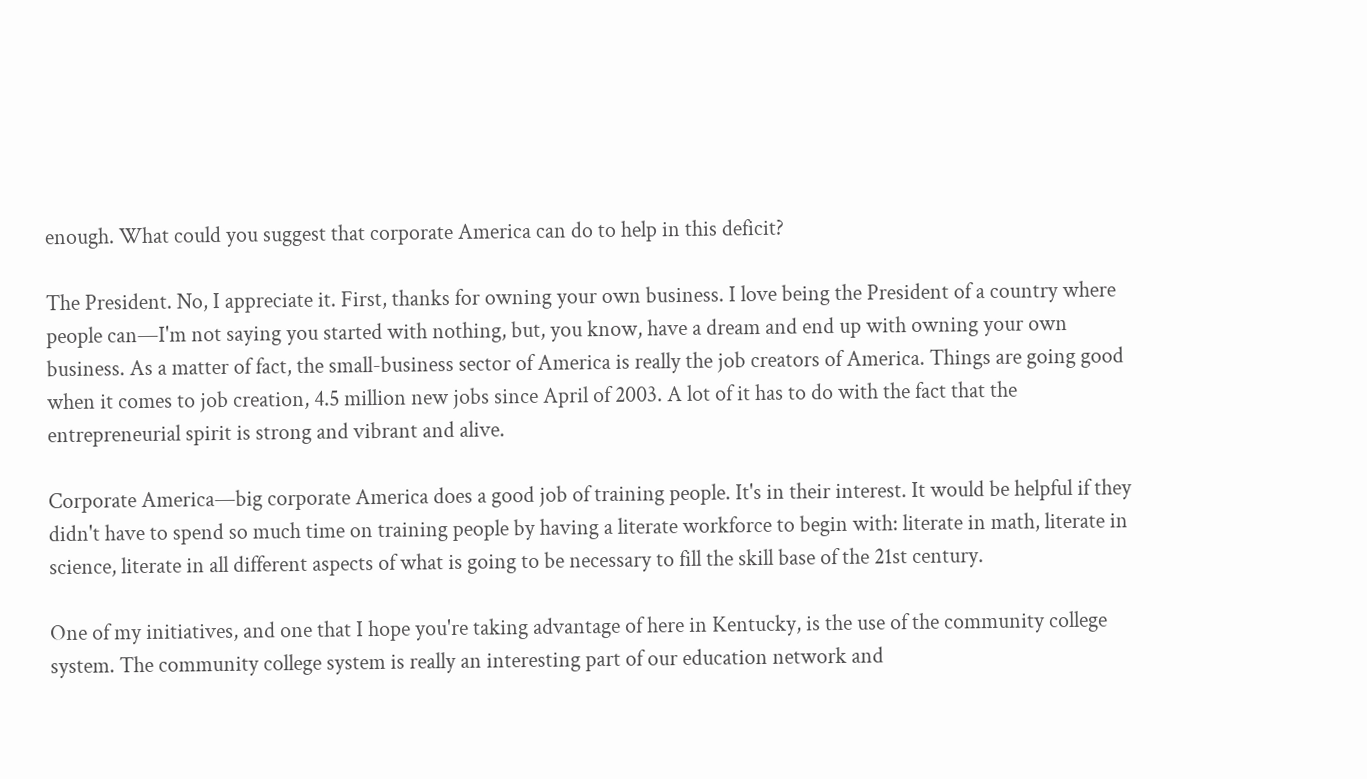enough. What could you suggest that corporate America can do to help in this deficit?

The President. No, I appreciate it. First, thanks for owning your own business. I love being the President of a country where people can—I'm not saying you started with nothing, but, you know, have a dream and end up with owning your own business. As a matter of fact, the small-business sector of America is really the job creators of America. Things are going good when it comes to job creation, 4.5 million new jobs since April of 2003. A lot of it has to do with the fact that the entrepreneurial spirit is strong and vibrant and alive.

Corporate America—big corporate America does a good job of training people. It's in their interest. It would be helpful if they didn't have to spend so much time on training people by having a literate workforce to begin with: literate in math, literate in science, literate in all different aspects of what is going to be necessary to fill the skill base of the 21st century.

One of my initiatives, and one that I hope you're taking advantage of here in Kentucky, is the use of the community college system. The community college system is really an interesting part of our education network and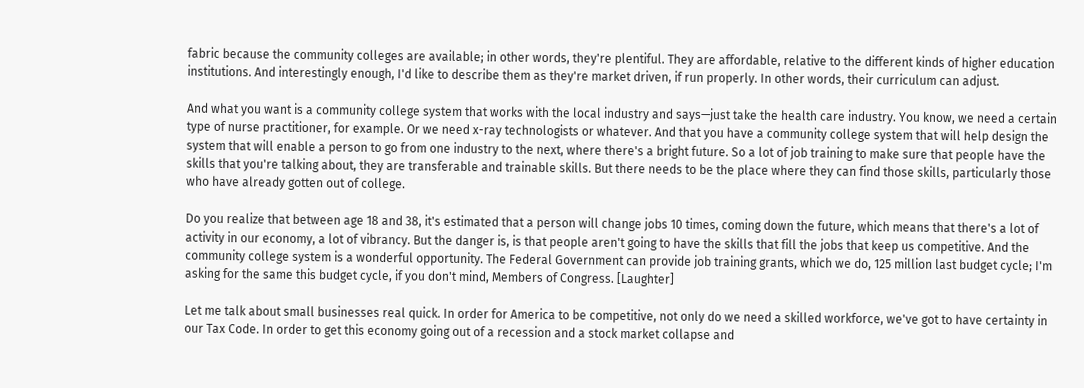fabric because the community colleges are available; in other words, they're plentiful. They are affordable, relative to the different kinds of higher education institutions. And interestingly enough, I'd like to describe them as they're market driven, if run properly. In other words, their curriculum can adjust.

And what you want is a community college system that works with the local industry and says—just take the health care industry. You know, we need a certain type of nurse practitioner, for example. Or we need x-ray technologists or whatever. And that you have a community college system that will help design the system that will enable a person to go from one industry to the next, where there's a bright future. So a lot of job training to make sure that people have the skills that you're talking about, they are transferable and trainable skills. But there needs to be the place where they can find those skills, particularly those who have already gotten out of college.

Do you realize that between age 18 and 38, it's estimated that a person will change jobs 10 times, coming down the future, which means that there's a lot of activity in our economy, a lot of vibrancy. But the danger is, is that people aren't going to have the skills that fill the jobs that keep us competitive. And the community college system is a wonderful opportunity. The Federal Government can provide job training grants, which we do, 125 million last budget cycle; I'm asking for the same this budget cycle, if you don't mind, Members of Congress. [Laughter]

Let me talk about small businesses real quick. In order for America to be competitive, not only do we need a skilled workforce, we've got to have certainty in our Tax Code. In order to get this economy going out of a recession and a stock market collapse and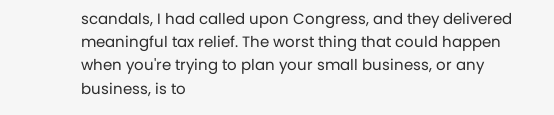scandals, I had called upon Congress, and they delivered meaningful tax relief. The worst thing that could happen when you're trying to plan your small business, or any business, is to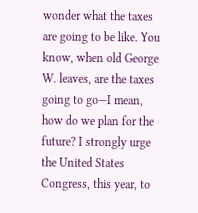wonder what the taxes are going to be like. You know, when old George W. leaves, are the taxes going to go—I mean, how do we plan for the future? I strongly urge the United States Congress, this year, to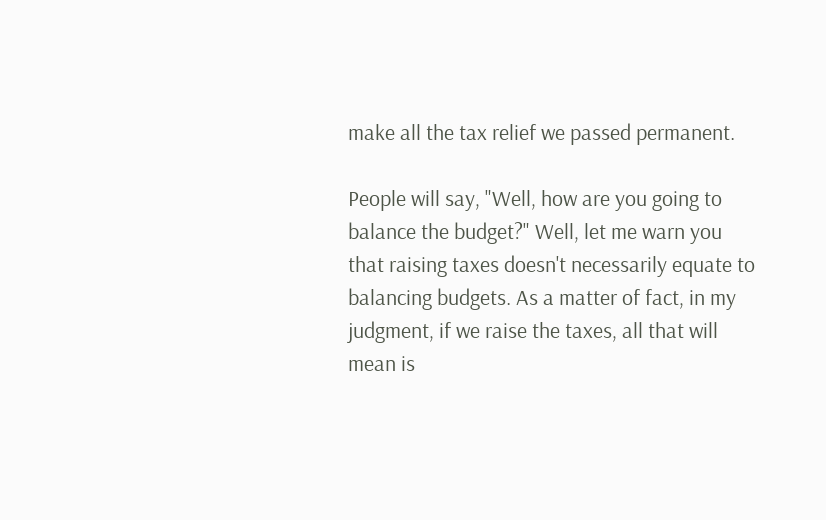make all the tax relief we passed permanent.

People will say, "Well, how are you going to balance the budget?" Well, let me warn you that raising taxes doesn't necessarily equate to balancing budgets. As a matter of fact, in my judgment, if we raise the taxes, all that will mean is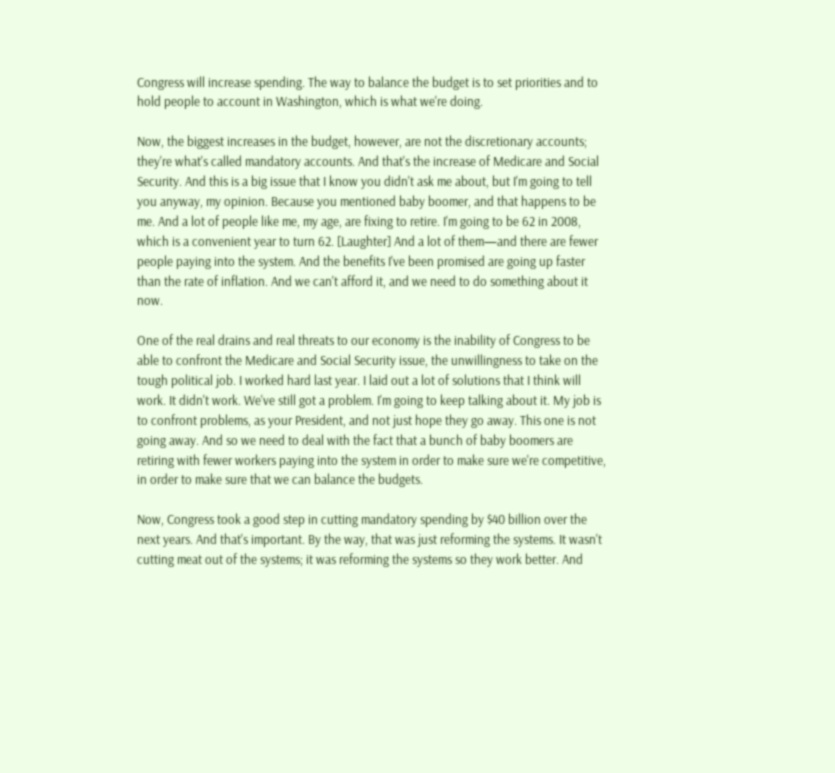Congress will increase spending. The way to balance the budget is to set priorities and to hold people to account in Washington, which is what we're doing.

Now, the biggest increases in the budget, however, are not the discretionary accounts; they're what's called mandatory accounts. And that's the increase of Medicare and Social Security. And this is a big issue that I know you didn't ask me about, but I'm going to tell you anyway, my opinion. Because you mentioned baby boomer, and that happens to be me. And a lot of people like me, my age, are fixing to retire. I'm going to be 62 in 2008, which is a convenient year to turn 62. [Laughter] And a lot of them—and there are fewer people paying into the system. And the benefits I've been promised are going up faster than the rate of inflation. And we can't afford it, and we need to do something about it now.

One of the real drains and real threats to our economy is the inability of Congress to be able to confront the Medicare and Social Security issue, the unwillingness to take on the tough political job. I worked hard last year. I laid out a lot of solutions that I think will work. It didn't work. We've still got a problem. I'm going to keep talking about it. My job is to confront problems, as your President, and not just hope they go away. This one is not going away. And so we need to deal with the fact that a bunch of baby boomers are retiring with fewer workers paying into the system in order to make sure we're competitive, in order to make sure that we can balance the budgets.

Now, Congress took a good step in cutting mandatory spending by $40 billion over the next years. And that's important. By the way, that was just reforming the systems. It wasn't cutting meat out of the systems; it was reforming the systems so they work better. And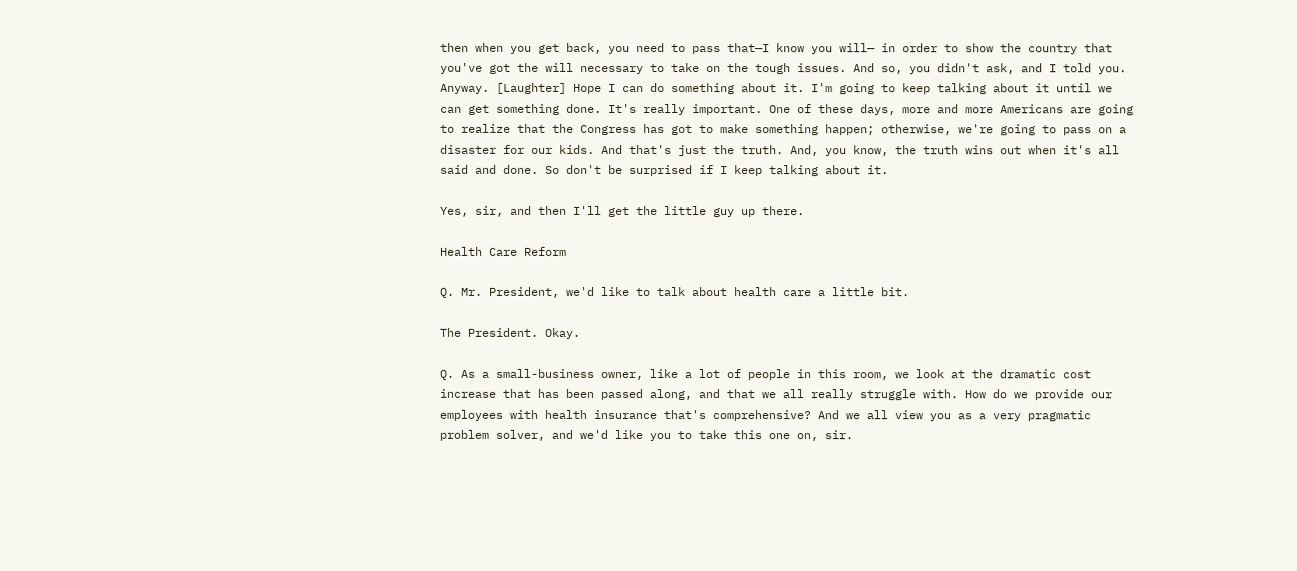then when you get back, you need to pass that—I know you will— in order to show the country that you've got the will necessary to take on the tough issues. And so, you didn't ask, and I told you. Anyway. [Laughter] Hope I can do something about it. I'm going to keep talking about it until we can get something done. It's really important. One of these days, more and more Americans are going to realize that the Congress has got to make something happen; otherwise, we're going to pass on a disaster for our kids. And that's just the truth. And, you know, the truth wins out when it's all said and done. So don't be surprised if I keep talking about it.

Yes, sir, and then I'll get the little guy up there.

Health Care Reform

Q. Mr. President, we'd like to talk about health care a little bit.

The President. Okay.

Q. As a small-business owner, like a lot of people in this room, we look at the dramatic cost increase that has been passed along, and that we all really struggle with. How do we provide our employees with health insurance that's comprehensive? And we all view you as a very pragmatic problem solver, and we'd like you to take this one on, sir.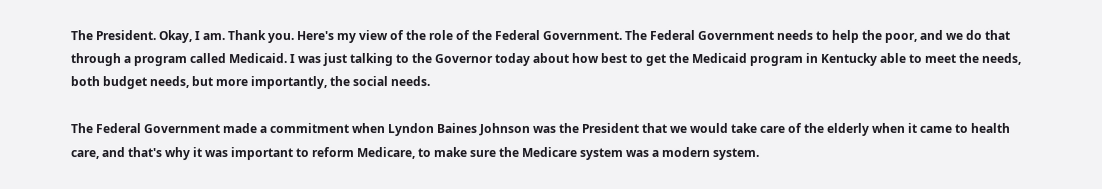The President. Okay, I am. Thank you. Here's my view of the role of the Federal Government. The Federal Government needs to help the poor, and we do that through a program called Medicaid. I was just talking to the Governor today about how best to get the Medicaid program in Kentucky able to meet the needs, both budget needs, but more importantly, the social needs.

The Federal Government made a commitment when Lyndon Baines Johnson was the President that we would take care of the elderly when it came to health care, and that's why it was important to reform Medicare, to make sure the Medicare system was a modern system.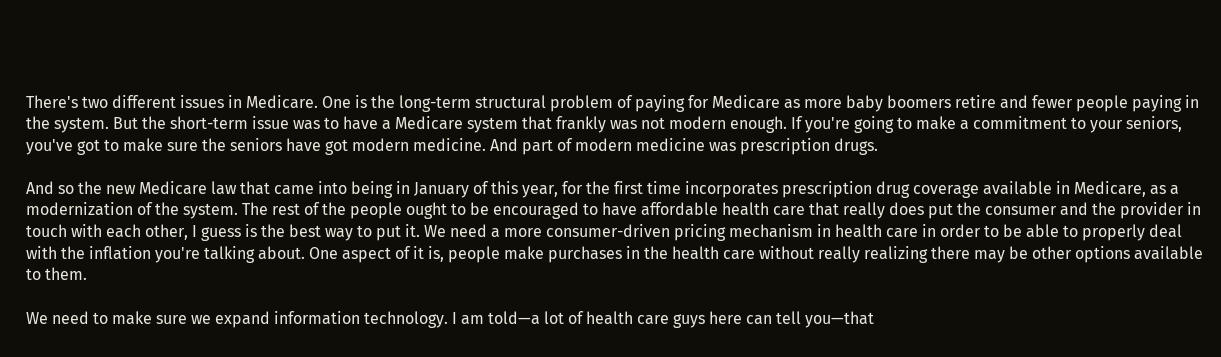There's two different issues in Medicare. One is the long-term structural problem of paying for Medicare as more baby boomers retire and fewer people paying in the system. But the short-term issue was to have a Medicare system that frankly was not modern enough. If you're going to make a commitment to your seniors, you've got to make sure the seniors have got modern medicine. And part of modern medicine was prescription drugs.

And so the new Medicare law that came into being in January of this year, for the first time incorporates prescription drug coverage available in Medicare, as a modernization of the system. The rest of the people ought to be encouraged to have affordable health care that really does put the consumer and the provider in touch with each other, I guess is the best way to put it. We need a more consumer-driven pricing mechanism in health care in order to be able to properly deal with the inflation you're talking about. One aspect of it is, people make purchases in the health care without really realizing there may be other options available to them.

We need to make sure we expand information technology. I am told—a lot of health care guys here can tell you—that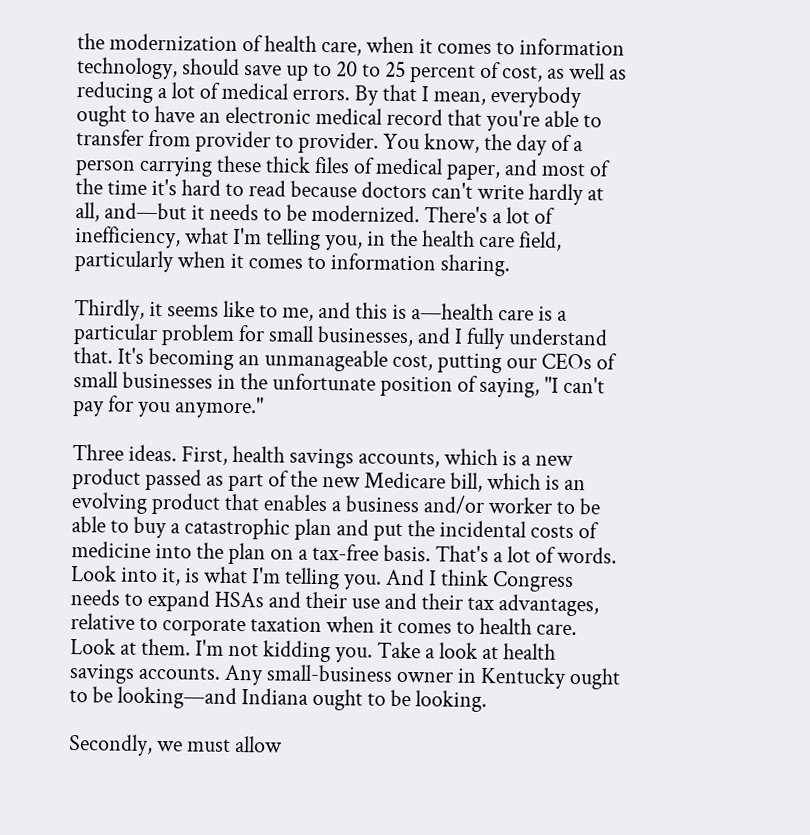the modernization of health care, when it comes to information technology, should save up to 20 to 25 percent of cost, as well as reducing a lot of medical errors. By that I mean, everybody ought to have an electronic medical record that you're able to transfer from provider to provider. You know, the day of a person carrying these thick files of medical paper, and most of the time it's hard to read because doctors can't write hardly at all, and—but it needs to be modernized. There's a lot of inefficiency, what I'm telling you, in the health care field, particularly when it comes to information sharing.

Thirdly, it seems like to me, and this is a—health care is a particular problem for small businesses, and I fully understand that. It's becoming an unmanageable cost, putting our CEOs of small businesses in the unfortunate position of saying, "I can't pay for you anymore."

Three ideas. First, health savings accounts, which is a new product passed as part of the new Medicare bill, which is an evolving product that enables a business and/or worker to be able to buy a catastrophic plan and put the incidental costs of medicine into the plan on a tax-free basis. That's a lot of words. Look into it, is what I'm telling you. And I think Congress needs to expand HSAs and their use and their tax advantages, relative to corporate taxation when it comes to health care. Look at them. I'm not kidding you. Take a look at health savings accounts. Any small-business owner in Kentucky ought to be looking—and Indiana ought to be looking.

Secondly, we must allow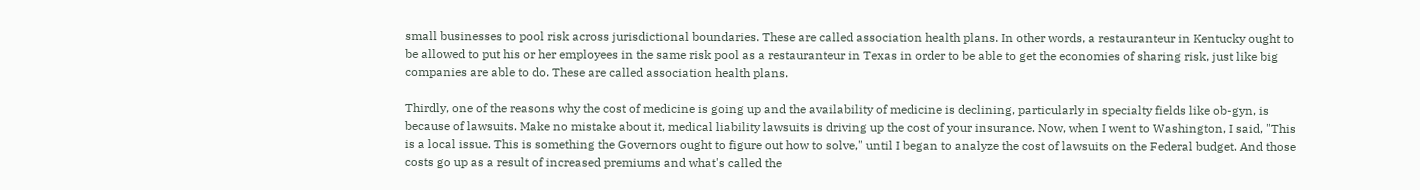small businesses to pool risk across jurisdictional boundaries. These are called association health plans. In other words, a restauranteur in Kentucky ought to be allowed to put his or her employees in the same risk pool as a restauranteur in Texas in order to be able to get the economies of sharing risk, just like big companies are able to do. These are called association health plans.

Thirdly, one of the reasons why the cost of medicine is going up and the availability of medicine is declining, particularly in specialty fields like ob-gyn, is because of lawsuits. Make no mistake about it, medical liability lawsuits is driving up the cost of your insurance. Now, when I went to Washington, I said, "This is a local issue. This is something the Governors ought to figure out how to solve," until I began to analyze the cost of lawsuits on the Federal budget. And those costs go up as a result of increased premiums and what's called the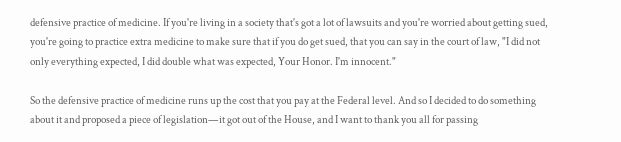defensive practice of medicine. If you're living in a society that's got a lot of lawsuits and you're worried about getting sued, you're going to practice extra medicine to make sure that if you do get sued, that you can say in the court of law, "I did not only everything expected, I did double what was expected, Your Honor. I'm innocent."

So the defensive practice of medicine runs up the cost that you pay at the Federal level. And so I decided to do something about it and proposed a piece of legislation—it got out of the House, and I want to thank you all for passing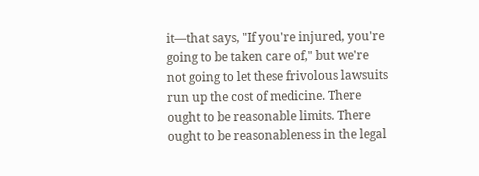it—that says, "If you're injured, you're going to be taken care of," but we're not going to let these frivolous lawsuits run up the cost of medicine. There ought to be reasonable limits. There ought to be reasonableness in the legal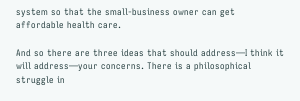system so that the small-business owner can get affordable health care.

And so there are three ideas that should address—I think it will address—your concerns. There is a philosophical struggle in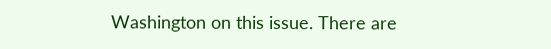Washington on this issue. There are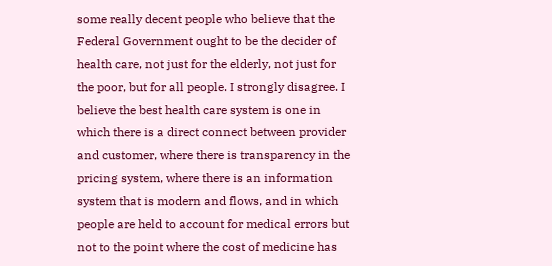some really decent people who believe that the Federal Government ought to be the decider of health care, not just for the elderly, not just for the poor, but for all people. I strongly disagree. I believe the best health care system is one in which there is a direct connect between provider and customer, where there is transparency in the pricing system, where there is an information system that is modern and flows, and in which people are held to account for medical errors but not to the point where the cost of medicine has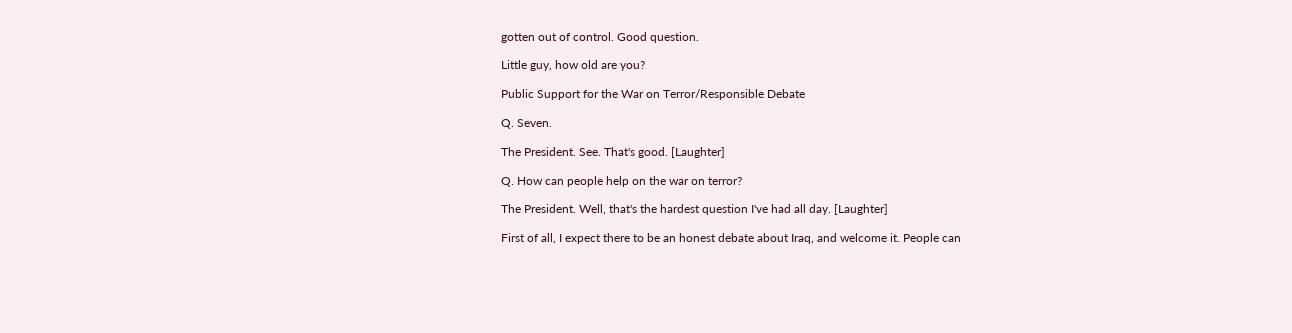gotten out of control. Good question.

Little guy, how old are you?

Public Support for the War on Terror/Responsible Debate

Q. Seven.

The President. See. That's good. [Laughter]

Q. How can people help on the war on terror?

The President. Well, that's the hardest question I've had all day. [Laughter]

First of all, I expect there to be an honest debate about Iraq, and welcome it. People can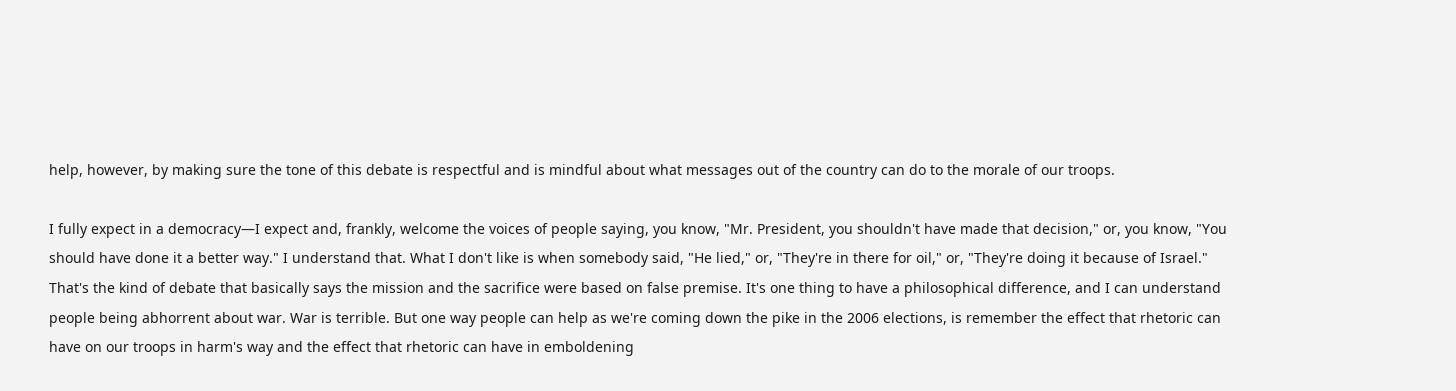help, however, by making sure the tone of this debate is respectful and is mindful about what messages out of the country can do to the morale of our troops.

I fully expect in a democracy—I expect and, frankly, welcome the voices of people saying, you know, "Mr. President, you shouldn't have made that decision," or, you know, "You should have done it a better way." I understand that. What I don't like is when somebody said, "He lied," or, "They're in there for oil," or, "They're doing it because of Israel." That's the kind of debate that basically says the mission and the sacrifice were based on false premise. It's one thing to have a philosophical difference, and I can understand people being abhorrent about war. War is terrible. But one way people can help as we're coming down the pike in the 2006 elections, is remember the effect that rhetoric can have on our troops in harm's way and the effect that rhetoric can have in emboldening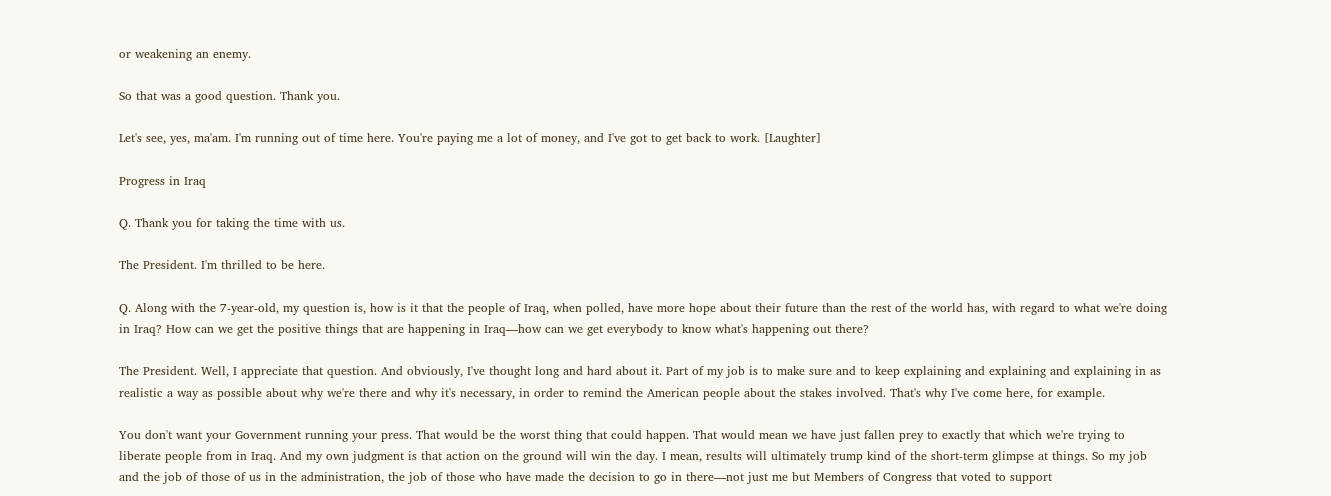or weakening an enemy.

So that was a good question. Thank you.

Let's see, yes, ma'am. I'm running out of time here. You're paying me a lot of money, and I've got to get back to work. [Laughter]

Progress in Iraq

Q. Thank you for taking the time with us.

The President. I'm thrilled to be here.

Q. Along with the 7-year-old, my question is, how is it that the people of Iraq, when polled, have more hope about their future than the rest of the world has, with regard to what we're doing in Iraq? How can we get the positive things that are happening in Iraq—how can we get everybody to know what's happening out there?

The President. Well, I appreciate that question. And obviously, I've thought long and hard about it. Part of my job is to make sure and to keep explaining and explaining and explaining in as realistic a way as possible about why we're there and why it's necessary, in order to remind the American people about the stakes involved. That's why I've come here, for example.

You don't want your Government running your press. That would be the worst thing that could happen. That would mean we have just fallen prey to exactly that which we're trying to liberate people from in Iraq. And my own judgment is that action on the ground will win the day. I mean, results will ultimately trump kind of the short-term glimpse at things. So my job and the job of those of us in the administration, the job of those who have made the decision to go in there—not just me but Members of Congress that voted to support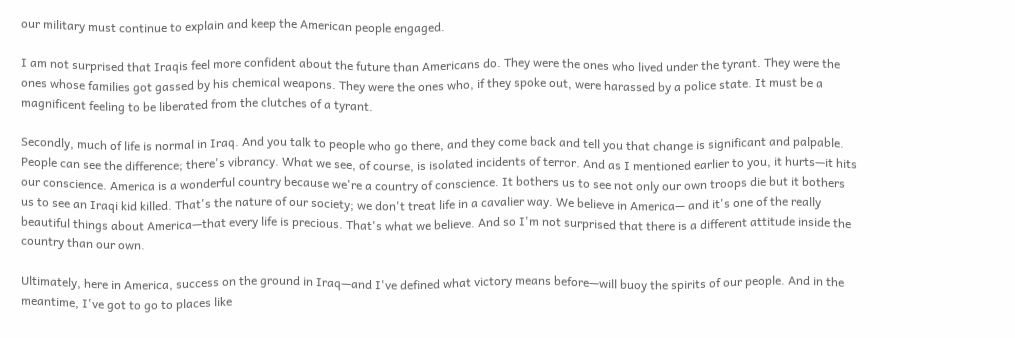our military must continue to explain and keep the American people engaged.

I am not surprised that Iraqis feel more confident about the future than Americans do. They were the ones who lived under the tyrant. They were the ones whose families got gassed by his chemical weapons. They were the ones who, if they spoke out, were harassed by a police state. It must be a magnificent feeling to be liberated from the clutches of a tyrant.

Secondly, much of life is normal in Iraq. And you talk to people who go there, and they come back and tell you that change is significant and palpable. People can see the difference; there's vibrancy. What we see, of course, is isolated incidents of terror. And as I mentioned earlier to you, it hurts—it hits our conscience. America is a wonderful country because we're a country of conscience. It bothers us to see not only our own troops die but it bothers us to see an Iraqi kid killed. That's the nature of our society; we don't treat life in a cavalier way. We believe in America— and it's one of the really beautiful things about America—that every life is precious. That's what we believe. And so I'm not surprised that there is a different attitude inside the country than our own.

Ultimately, here in America, success on the ground in Iraq—and I've defined what victory means before—will buoy the spirits of our people. And in the meantime, I've got to go to places like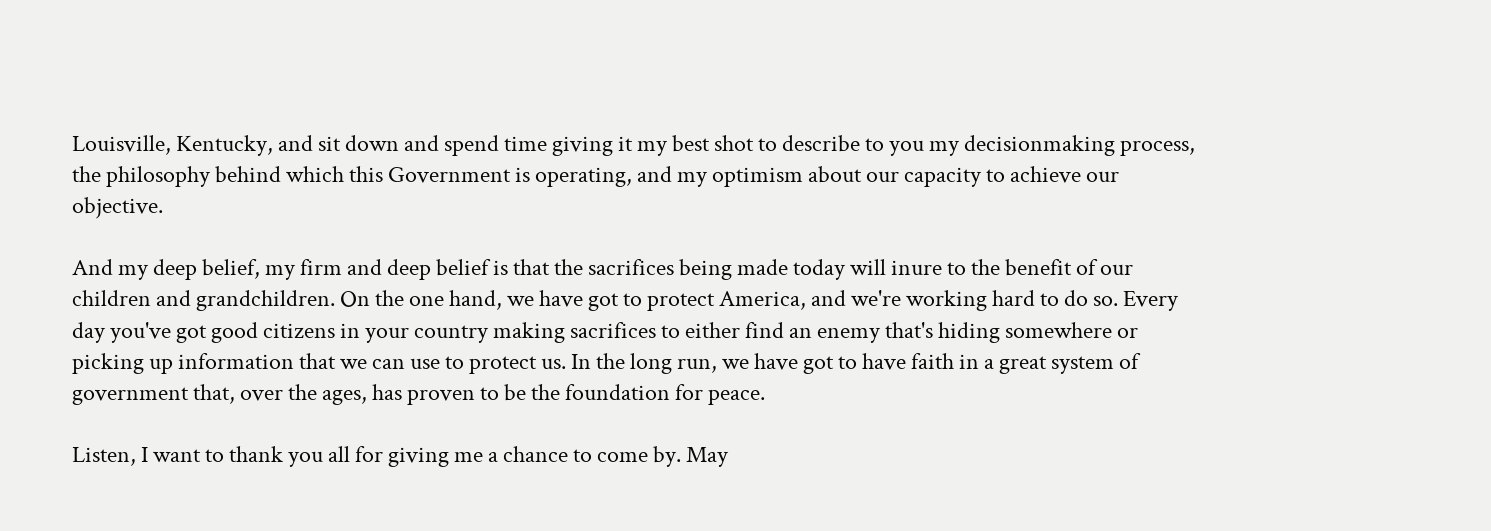Louisville, Kentucky, and sit down and spend time giving it my best shot to describe to you my decisionmaking process, the philosophy behind which this Government is operating, and my optimism about our capacity to achieve our objective.

And my deep belief, my firm and deep belief is that the sacrifices being made today will inure to the benefit of our children and grandchildren. On the one hand, we have got to protect America, and we're working hard to do so. Every day you've got good citizens in your country making sacrifices to either find an enemy that's hiding somewhere or picking up information that we can use to protect us. In the long run, we have got to have faith in a great system of government that, over the ages, has proven to be the foundation for peace.

Listen, I want to thank you all for giving me a chance to come by. May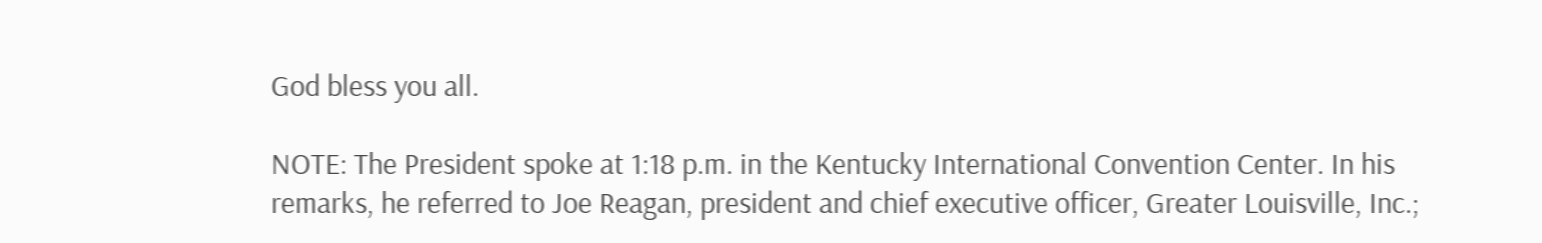God bless you all.

NOTE: The President spoke at 1:18 p.m. in the Kentucky International Convention Center. In his remarks, he referred to Joe Reagan, president and chief executive officer, Greater Louisville, Inc.;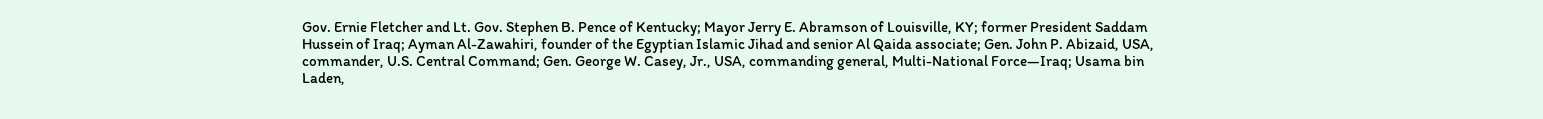Gov. Ernie Fletcher and Lt. Gov. Stephen B. Pence of Kentucky; Mayor Jerry E. Abramson of Louisville, KY; former President Saddam Hussein of Iraq; Ayman Al-Zawahiri, founder of the Egyptian Islamic Jihad and senior Al Qaida associate; Gen. John P. Abizaid, USA, commander, U.S. Central Command; Gen. George W. Casey, Jr., USA, commanding general, Multi-National Force—Iraq; Usama bin Laden,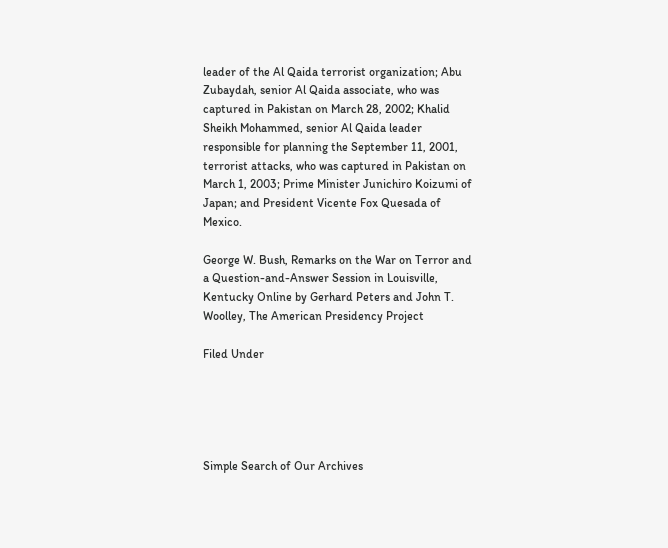leader of the Al Qaida terrorist organization; Abu Zubaydah, senior Al Qaida associate, who was captured in Pakistan on March 28, 2002; Khalid Sheikh Mohammed, senior Al Qaida leader responsible for planning the September 11, 2001, terrorist attacks, who was captured in Pakistan on March 1, 2003; Prime Minister Junichiro Koizumi of Japan; and President Vicente Fox Quesada of Mexico.

George W. Bush, Remarks on the War on Terror and a Question-and-Answer Session in Louisville, Kentucky Online by Gerhard Peters and John T. Woolley, The American Presidency Project

Filed Under





Simple Search of Our Archives